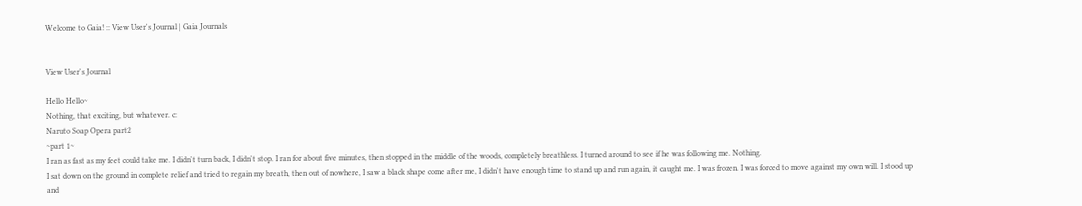Welcome to Gaia! :: View User's Journal | Gaia Journals


View User's Journal

Hello Hello~
Nothing, that exciting, but whatever. c:
Naruto Soap Opera part2
~part 1~
I ran as fast as my feet could take me. I didn't turn back, I didn't stop. I ran for about five minutes, then stopped in the middle of the woods, completely breathless. I turned around to see if he was following me. Nothing.
I sat down on the ground in complete relief and tried to regain my breath, then out of nowhere, I saw a black shape come after me, I didn't have enough time to stand up and run again, it caught me. I was frozen. I was forced to move against my own will. I stood up and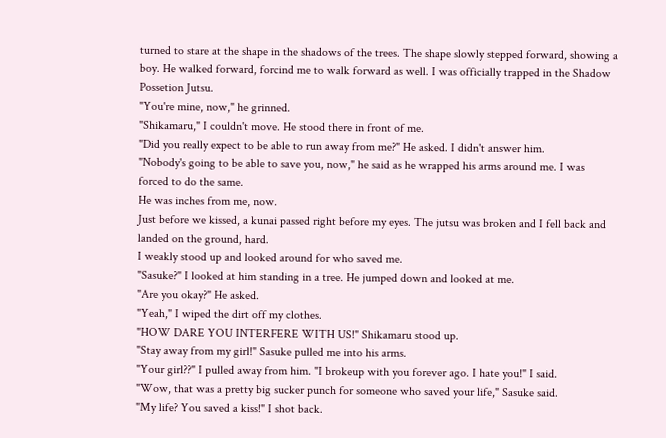turned to stare at the shape in the shadows of the trees. The shape slowly stepped forward, showing a boy. He walked forward, forcind me to walk forward as well. I was officially trapped in the Shadow Possetion Jutsu.
"You're mine, now," he grinned.
"Shikamaru," I couldn't move. He stood there in front of me.
"Did you really expect to be able to run away from me?" He asked. I didn't answer him.
"Nobody's going to be able to save you, now," he said as he wrapped his arms around me. I was forced to do the same.
He was inches from me, now.
Just before we kissed, a kunai passed right before my eyes. The jutsu was broken and I fell back and landed on the ground, hard.
I weakly stood up and looked around for who saved me.
"Sasuke?" I looked at him standing in a tree. He jumped down and looked at me.
"Are you okay?" He asked.
"Yeah," I wiped the dirt off my clothes.
"HOW DARE YOU INTERFERE WITH US!" Shikamaru stood up.
"Stay away from my girl!" Sasuke pulled me into his arms.
"Your girl??" I pulled away from him. "I brokeup with you forever ago. I hate you!" I said.
"Wow, that was a pretty big sucker punch for someone who saved your life," Sasuke said.
"My life? You saved a kiss!" I shot back.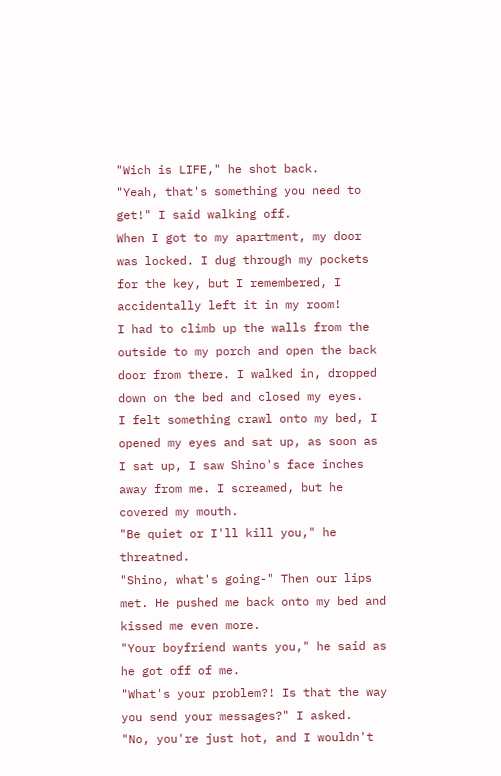"Wich is LIFE," he shot back.
"Yeah, that's something you need to get!" I said walking off.
When I got to my apartment, my door was locked. I dug through my pockets for the key, but I remembered, I accidentally left it in my room!
I had to climb up the walls from the outside to my porch and open the back door from there. I walked in, dropped down on the bed and closed my eyes.
I felt something crawl onto my bed, I opened my eyes and sat up, as soon as I sat up, I saw Shino's face inches away from me. I screamed, but he covered my mouth.
"Be quiet or I'll kill you," he threatned.
"Shino, what's going-" Then our lips met. He pushed me back onto my bed and kissed me even more.
"Your boyfriend wants you," he said as he got off of me.
"What's your problem?! Is that the way you send your messages?" I asked.
"No, you're just hot, and I wouldn't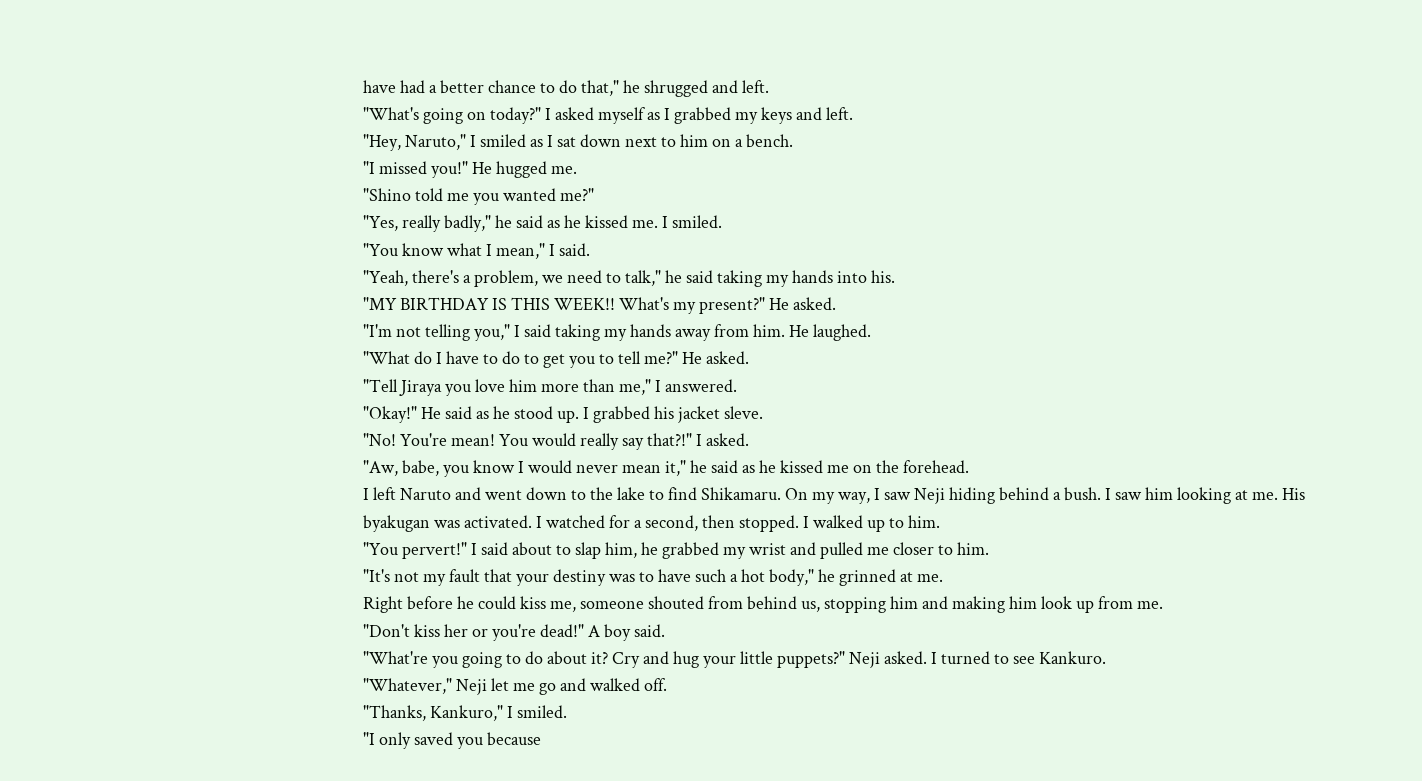have had a better chance to do that," he shrugged and left.
"What's going on today?" I asked myself as I grabbed my keys and left.
"Hey, Naruto," I smiled as I sat down next to him on a bench.
"I missed you!" He hugged me.
"Shino told me you wanted me?"
"Yes, really badly," he said as he kissed me. I smiled.
"You know what I mean," I said.
"Yeah, there's a problem, we need to talk," he said taking my hands into his.
"MY BIRTHDAY IS THIS WEEK!! What's my present?" He asked.
"I'm not telling you," I said taking my hands away from him. He laughed.
"What do I have to do to get you to tell me?" He asked.
"Tell Jiraya you love him more than me," I answered.
"Okay!" He said as he stood up. I grabbed his jacket sleve.
"No! You're mean! You would really say that?!" I asked.
"Aw, babe, you know I would never mean it," he said as he kissed me on the forehead.
I left Naruto and went down to the lake to find Shikamaru. On my way, I saw Neji hiding behind a bush. I saw him looking at me. His byakugan was activated. I watched for a second, then stopped. I walked up to him.
"You pervert!" I said about to slap him, he grabbed my wrist and pulled me closer to him.
"It's not my fault that your destiny was to have such a hot body," he grinned at me.
Right before he could kiss me, someone shouted from behind us, stopping him and making him look up from me.
"Don't kiss her or you're dead!" A boy said.
"What're you going to do about it? Cry and hug your little puppets?" Neji asked. I turned to see Kankuro.
"Whatever," Neji let me go and walked off.
"Thanks, Kankuro," I smiled.
"I only saved you because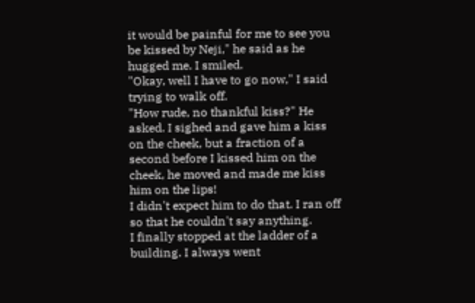it would be painful for me to see you be kissed by Neji," he said as he hugged me. I smiled.
"Okay, well I have to go now," I said trying to walk off.
"How rude, no thankful kiss?" He asked. I sighed and gave him a kiss on the cheek, but a fraction of a second before I kissed him on the cheek, he moved and made me kiss him on the lips!
I didn't expect him to do that. I ran off so that he couldn't say anything.
I finally stopped at the ladder of a building. I always went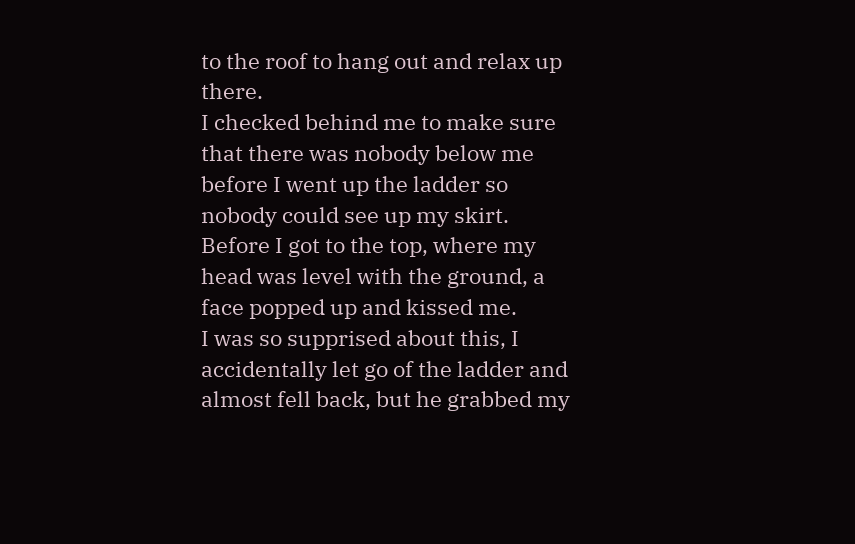to the roof to hang out and relax up there.
I checked behind me to make sure that there was nobody below me before I went up the ladder so nobody could see up my skirt.
Before I got to the top, where my head was level with the ground, a face popped up and kissed me.
I was so supprised about this, I accidentally let go of the ladder and almost fell back, but he grabbed my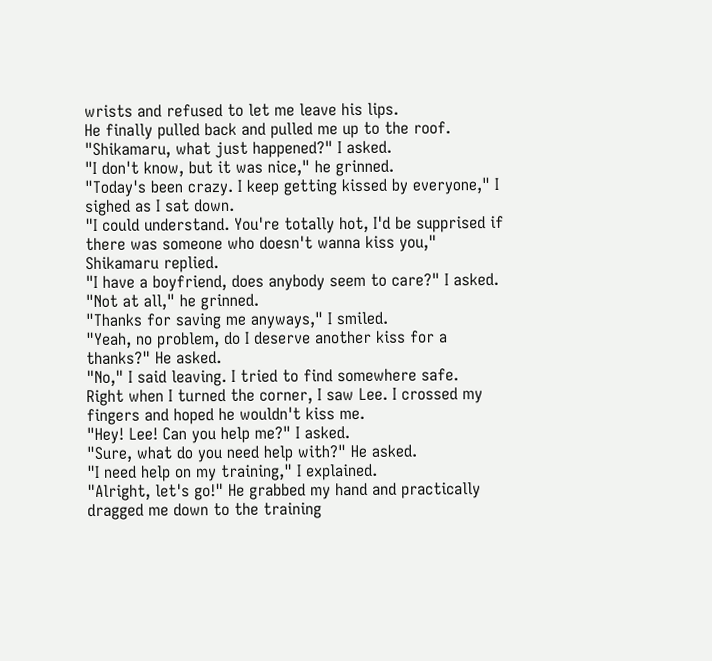wrists and refused to let me leave his lips.
He finally pulled back and pulled me up to the roof.
"Shikamaru, what just happened?" I asked.
"I don't know, but it was nice," he grinned.
"Today's been crazy. I keep getting kissed by everyone," I sighed as I sat down.
"I could understand. You're totally hot, I'd be supprised if there was someone who doesn't wanna kiss you," Shikamaru replied.
"I have a boyfriend, does anybody seem to care?" I asked.
"Not at all," he grinned.
"Thanks for saving me anyways," I smiled.
"Yeah, no problem, do I deserve another kiss for a thanks?" He asked.
"No," I said leaving. I tried to find somewhere safe.
Right when I turned the corner, I saw Lee. I crossed my fingers and hoped he wouldn't kiss me.
"Hey! Lee! Can you help me?" I asked.
"Sure, what do you need help with?" He asked.
"I need help on my training," I explained.
"Alright, let's go!" He grabbed my hand and practically dragged me down to the training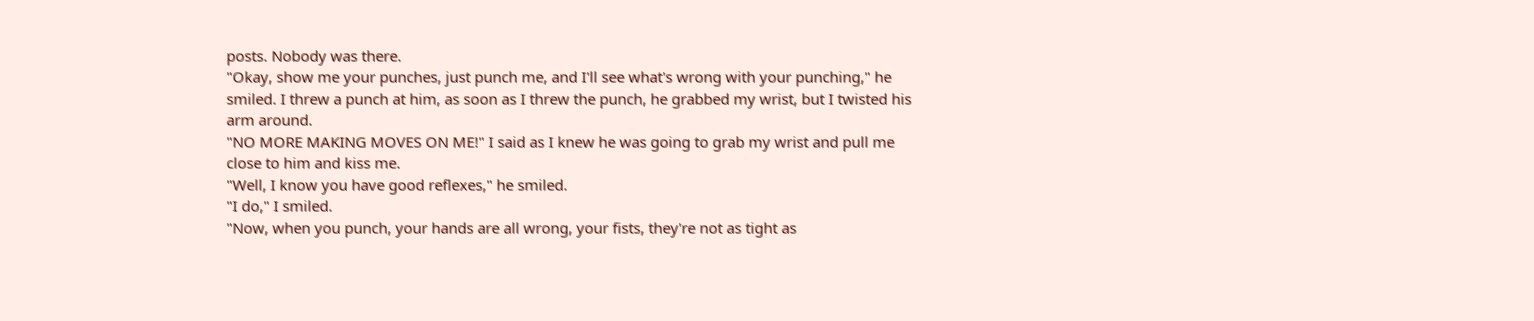posts. Nobody was there.
"Okay, show me your punches, just punch me, and I'll see what's wrong with your punching," he smiled. I threw a punch at him, as soon as I threw the punch, he grabbed my wrist, but I twisted his arm around.
"NO MORE MAKING MOVES ON ME!" I said as I knew he was going to grab my wrist and pull me close to him and kiss me.
"Well, I know you have good reflexes," he smiled.
"I do," I smiled.
"Now, when you punch, your hands are all wrong, your fists, they're not as tight as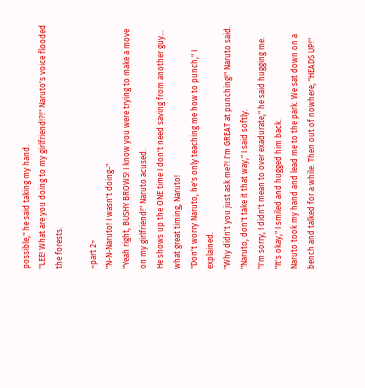possible," he said taking my hand.
"LEE! What are you doing to my girlfriend!?!" Naruto's voice flooded the forests.

~part 2~
"N-N-Naruto! I wasn't doing-"
"Yeah right, BUSHY BROWS! I know you were trying to make a move on my girlfriend!" Naruto acused.
He shows up the ONE time I don't need saving from another guy... what great timing, Naruto!
"Don't worry Naruto, he's only teaching me how to punch," I explained.
"Why didn't you just ask me?! I'm GREAT at punching!" Naruto said.
"Naruto, don't take it that way," I said softly.
"I'm sorry, I didn't mean to over exadurate," he said hugging me.
"It's okay," I smiled and hugged him back.
Naruto took my hand and lead me to the park. We sat down on a bench and talked for a while. Then out of nowhere, "HEADS UP!"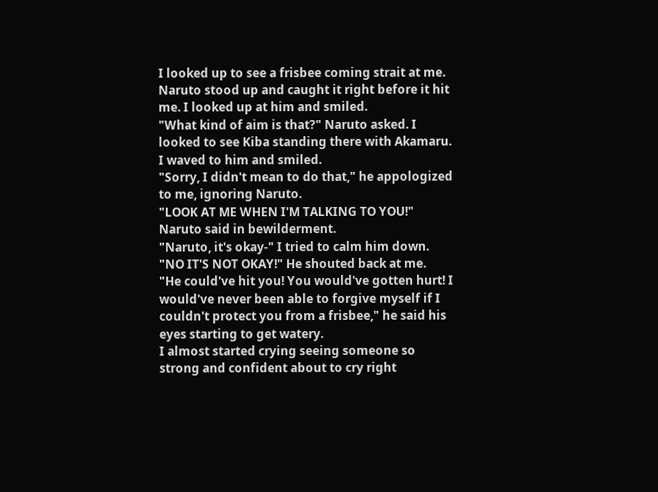I looked up to see a frisbee coming strait at me. Naruto stood up and caught it right before it hit me. I looked up at him and smiled.
"What kind of aim is that?" Naruto asked. I looked to see Kiba standing there with Akamaru. I waved to him and smiled.
"Sorry, I didn't mean to do that," he appologized to me, ignoring Naruto.
"LOOK AT ME WHEN I'M TALKING TO YOU!" Naruto said in bewilderment.
"Naruto, it's okay-" I tried to calm him down.
"NO IT'S NOT OKAY!" He shouted back at me.
"He could've hit you! You would've gotten hurt! I would've never been able to forgive myself if I couldn't protect you from a frisbee," he said his eyes starting to get watery.
I almost started crying seeing someone so strong and confident about to cry right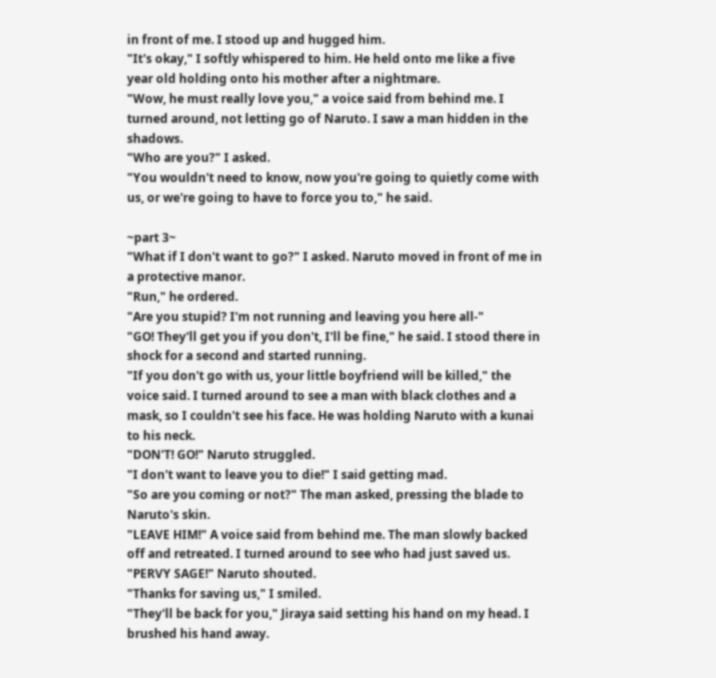in front of me. I stood up and hugged him.
"It's okay," I softly whispered to him. He held onto me like a five year old holding onto his mother after a nightmare.
"Wow, he must really love you," a voice said from behind me. I turned around, not letting go of Naruto. I saw a man hidden in the shadows.
"Who are you?" I asked.
"You wouldn't need to know, now you're going to quietly come with us, or we're going to have to force you to," he said.

~part 3~
"What if I don't want to go?" I asked. Naruto moved in front of me in a protective manor.
"Run," he ordered.
"Are you stupid? I'm not running and leaving you here all-"
"GO! They'll get you if you don't, I'll be fine," he said. I stood there in shock for a second and started running.
"If you don't go with us, your little boyfriend will be killed," the voice said. I turned around to see a man with black clothes and a mask, so I couldn't see his face. He was holding Naruto with a kunai to his neck.
"DON'T! GO!" Naruto struggled.
"I don't want to leave you to die!" I said getting mad.
"So are you coming or not?" The man asked, pressing the blade to Naruto's skin.
"LEAVE HIM!" A voice said from behind me. The man slowly backed off and retreated. I turned around to see who had just saved us.
"PERVY SAGE!" Naruto shouted.
"Thanks for saving us," I smiled.
"They'll be back for you," Jiraya said setting his hand on my head. I brushed his hand away.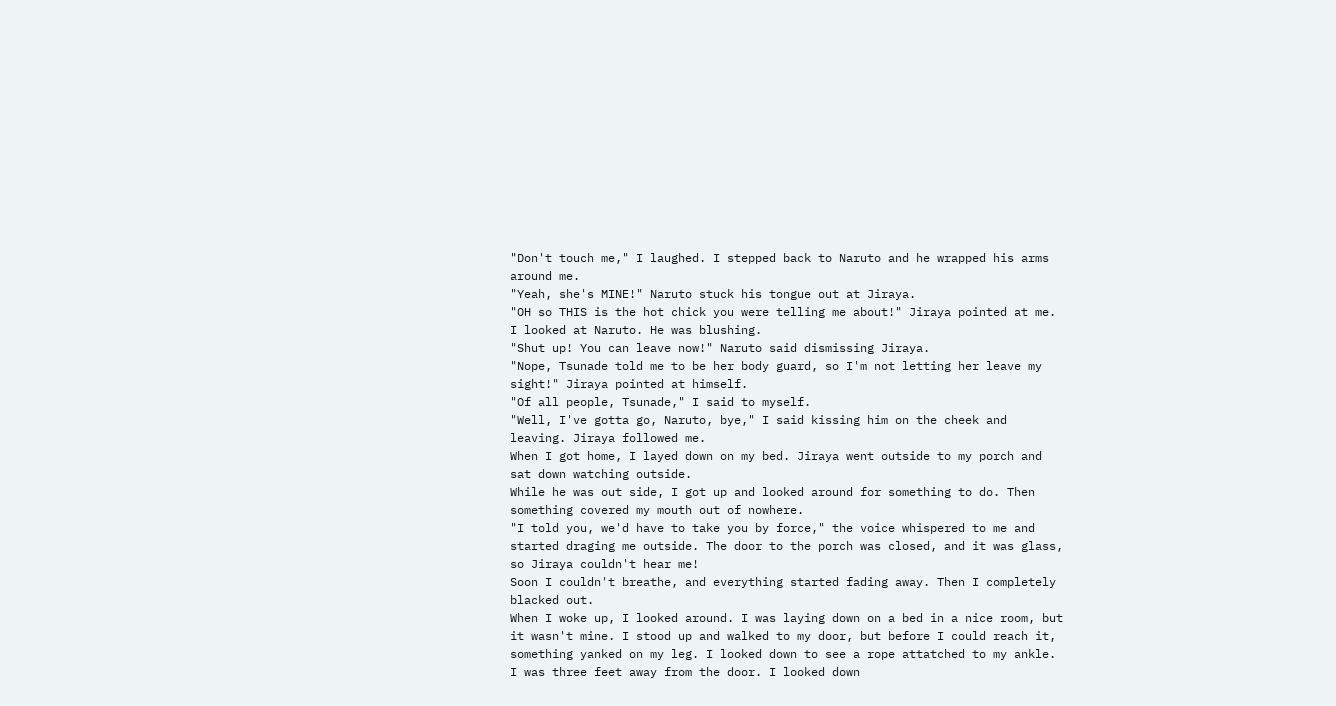"Don't touch me," I laughed. I stepped back to Naruto and he wrapped his arms around me.
"Yeah, she's MINE!" Naruto stuck his tongue out at Jiraya.
"OH so THIS is the hot chick you were telling me about!" Jiraya pointed at me. I looked at Naruto. He was blushing.
"Shut up! You can leave now!" Naruto said dismissing Jiraya.
"Nope, Tsunade told me to be her body guard, so I'm not letting her leave my sight!" Jiraya pointed at himself.
"Of all people, Tsunade," I said to myself.
"Well, I've gotta go, Naruto, bye," I said kissing him on the cheek and leaving. Jiraya followed me.
When I got home, I layed down on my bed. Jiraya went outside to my porch and sat down watching outside.
While he was out side, I got up and looked around for something to do. Then something covered my mouth out of nowhere.
"I told you, we'd have to take you by force," the voice whispered to me and started draging me outside. The door to the porch was closed, and it was glass, so Jiraya couldn't hear me!
Soon I couldn't breathe, and everything started fading away. Then I completely blacked out.
When I woke up, I looked around. I was laying down on a bed in a nice room, but it wasn't mine. I stood up and walked to my door, but before I could reach it, something yanked on my leg. I looked down to see a rope attatched to my ankle. I was three feet away from the door. I looked down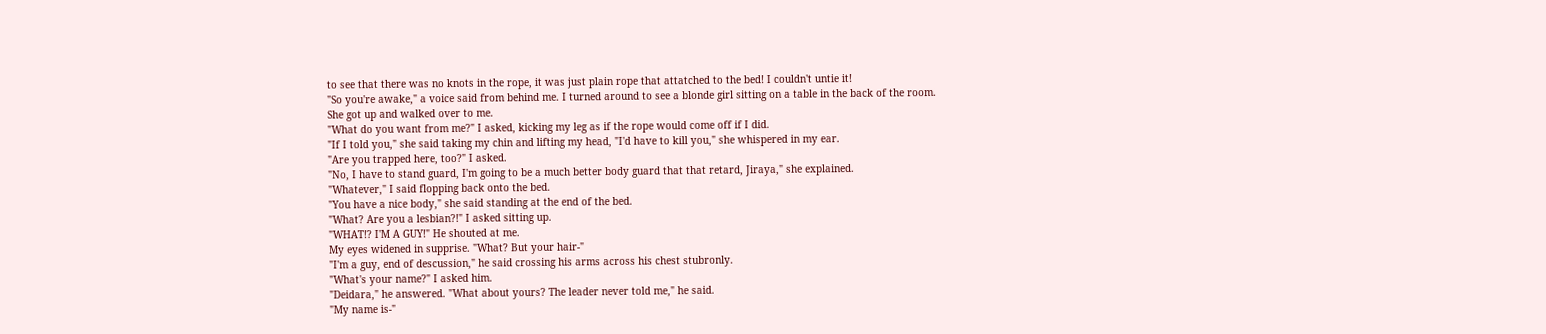to see that there was no knots in the rope, it was just plain rope that attatched to the bed! I couldn't untie it!
"So you're awake," a voice said from behind me. I turned around to see a blonde girl sitting on a table in the back of the room. She got up and walked over to me.
"What do you want from me?" I asked, kicking my leg as if the rope would come off if I did.
"If I told you," she said taking my chin and lifting my head, "I'd have to kill you," she whispered in my ear.
"Are you trapped here, too?" I asked.
"No, I have to stand guard, I'm going to be a much better body guard that that retard, Jiraya," she explained.
"Whatever," I said flopping back onto the bed.
"You have a nice body," she said standing at the end of the bed.
"What? Are you a lesbian?!" I asked sitting up.
"WHAT!? I'M A GUY!" He shouted at me.
My eyes widened in supprise. "What? But your hair-"
"I'm a guy, end of descussion," he said crossing his arms across his chest stubronly.
"What's your name?" I asked him.
"Deidara," he answered. "What about yours? The leader never told me," he said.
"My name is-"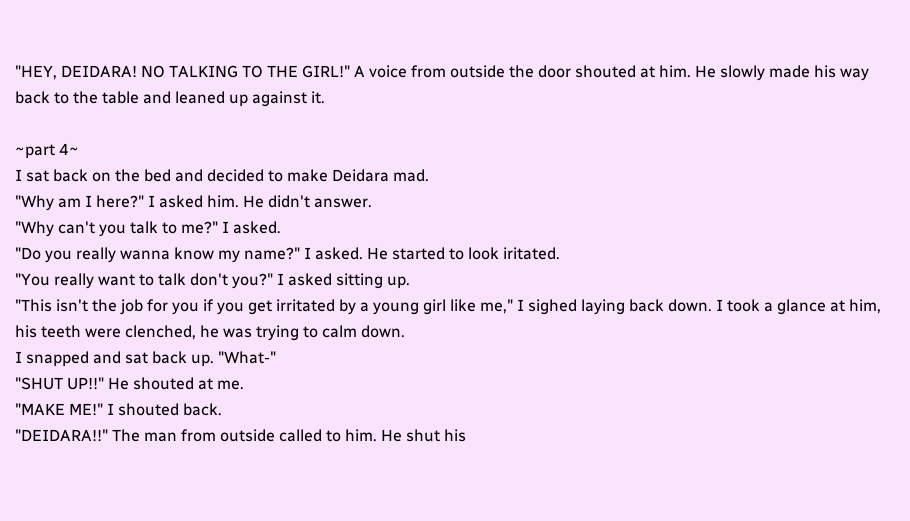"HEY, DEIDARA! NO TALKING TO THE GIRL!" A voice from outside the door shouted at him. He slowly made his way back to the table and leaned up against it.

~part 4~
I sat back on the bed and decided to make Deidara mad.
"Why am I here?" I asked him. He didn't answer.
"Why can't you talk to me?" I asked.
"Do you really wanna know my name?" I asked. He started to look iritated.
"You really want to talk don't you?" I asked sitting up.
"This isn't the job for you if you get irritated by a young girl like me," I sighed laying back down. I took a glance at him, his teeth were clenched, he was trying to calm down.
I snapped and sat back up. "What-"
"SHUT UP!!" He shouted at me.
"MAKE ME!" I shouted back.
"DEIDARA!!" The man from outside called to him. He shut his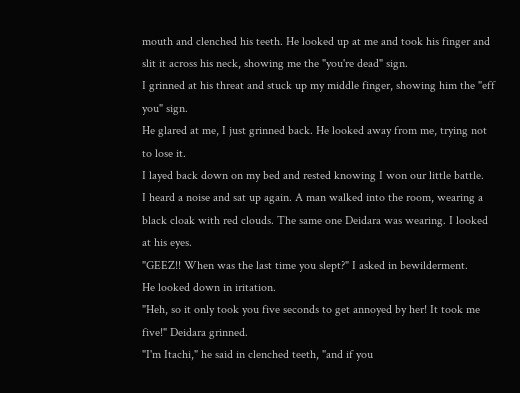mouth and clenched his teeth. He looked up at me and took his finger and slit it across his neck, showing me the "you're dead" sign.
I grinned at his threat and stuck up my middle finger, showing him the "eff you" sign.
He glared at me, I just grinned back. He looked away from me, trying not to lose it.
I layed back down on my bed and rested knowing I won our little battle.
I heard a noise and sat up again. A man walked into the room, wearing a black cloak with red clouds. The same one Deidara was wearing. I looked at his eyes.
"GEEZ!! When was the last time you slept?" I asked in bewilderment.
He looked down in iritation.
"Heh, so it only took you five seconds to get annoyed by her! It took me five!" Deidara grinned.
"I'm Itachi," he said in clenched teeth, "and if you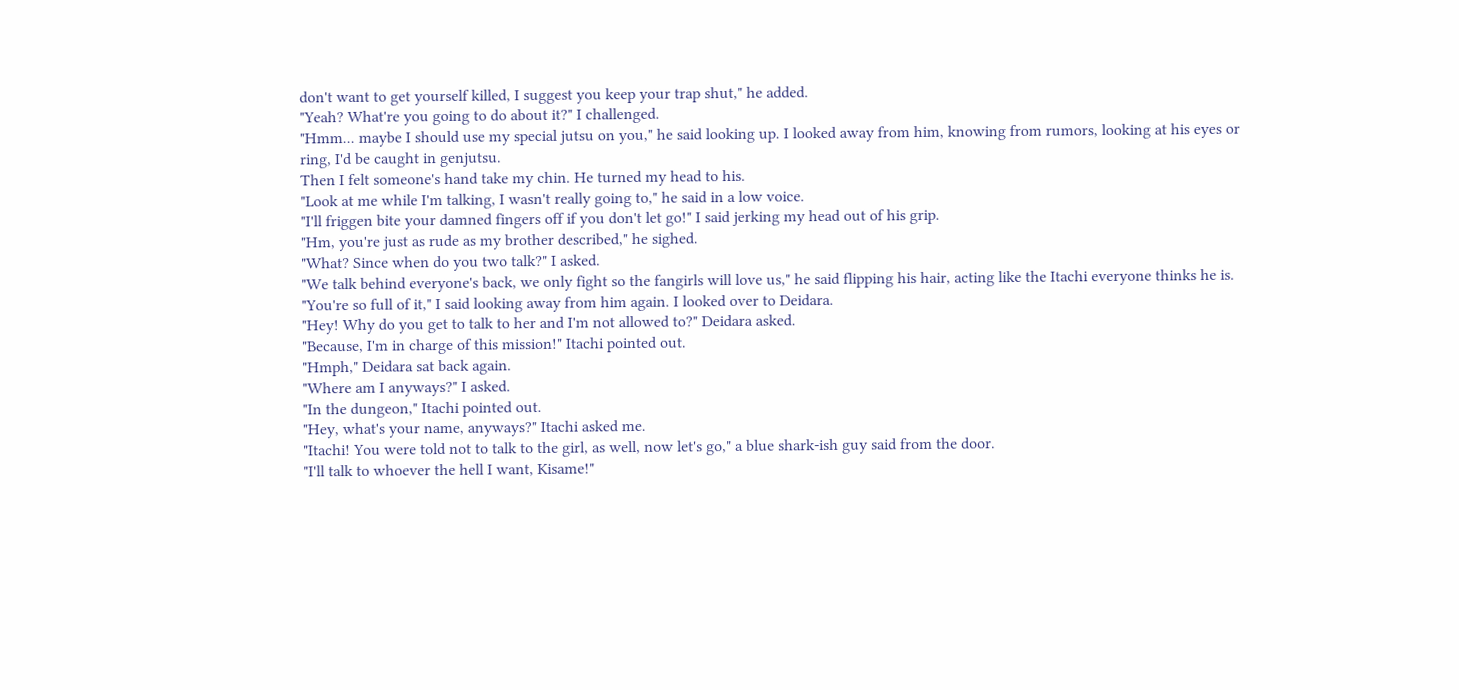don't want to get yourself killed, I suggest you keep your trap shut," he added.
"Yeah? What're you going to do about it?" I challenged.
"Hmm... maybe I should use my special jutsu on you," he said looking up. I looked away from him, knowing from rumors, looking at his eyes or ring, I'd be caught in genjutsu.
Then I felt someone's hand take my chin. He turned my head to his.
"Look at me while I'm talking, I wasn't really going to," he said in a low voice.
"I'll friggen bite your damned fingers off if you don't let go!" I said jerking my head out of his grip.
"Hm, you're just as rude as my brother described," he sighed.
"What? Since when do you two talk?" I asked.
"We talk behind everyone's back, we only fight so the fangirls will love us," he said flipping his hair, acting like the Itachi everyone thinks he is.
"You're so full of it," I said looking away from him again. I looked over to Deidara.
"Hey! Why do you get to talk to her and I'm not allowed to?" Deidara asked.
"Because, I'm in charge of this mission!" Itachi pointed out.
"Hmph," Deidara sat back again.
"Where am I anyways?" I asked.
"In the dungeon," Itachi pointed out.
"Hey, what's your name, anyways?" Itachi asked me.
"Itachi! You were told not to talk to the girl, as well, now let's go," a blue shark-ish guy said from the door.
"I'll talk to whoever the hell I want, Kisame!"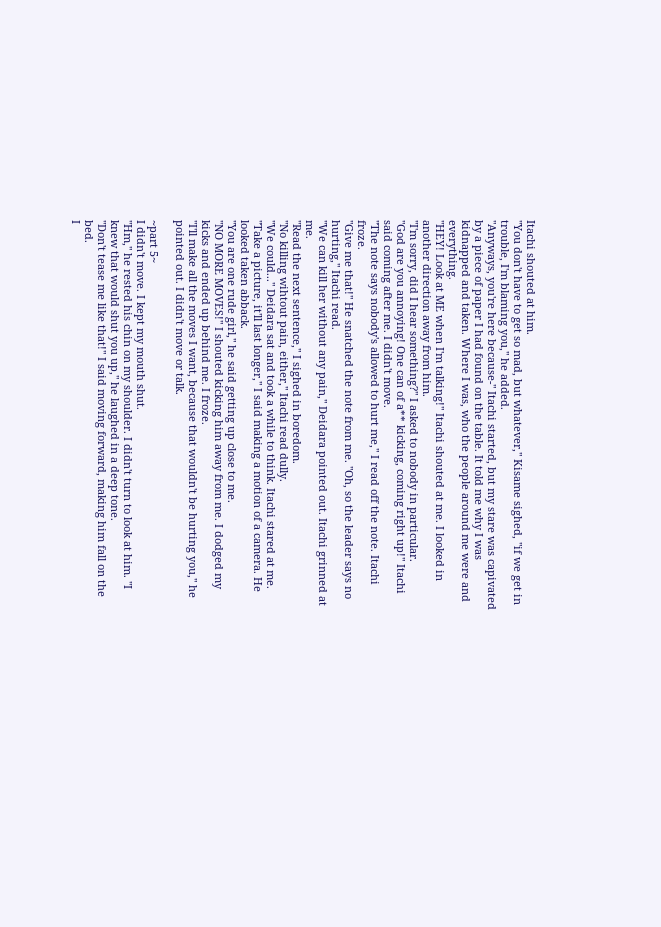Itachi shouted at him.
"You don't have to get so mad, but whatever," Kisame sighed, "if we get in trouble, I'm blaming you," he added.
"Anyways, you're here because-" Itachi started, but my stare was capivated by a piece of paper I had found on the table. It told me why I was kidnapped and taken. Where I was, who the people around me were and everything.
"HEY! Look at ME when I'm talking!" Itachi shouted at me. I looked in another direction away from him.
"I'm sorry, did I hear something?" I asked to nobody in particular.
"God are you annoying! One can of a** kicking, coming right up!" Itachi said coming after me. I didn't move.
"The note says nobody's allowed to hurt me," I read off the note. Itachi froze.
"Give me that!" He snatched the note from me. "Oh, so the leader says no hurting," Itachi read.
"We can kill her without any pain," Deidara pointed out. Itachi grinned at me.
"Read the next sentence," I sighed in boredom.
"No killing wihtout pain, either," Itachi read dully.
"We could..." Deidara sat and took a while to think. Itachi stared at me.
"Take a picture, it'll last longer," I said making a motion of a camera. He looked taken abback.
"You are one rude girl," he said getting up close to me.
"NO MORE MOVES!" I shouted kicking him away from me. I dodged my kicks and ended up behind me. I froze.
"I'll make all the moves I want, because that wouldn't be hurting you," he pointed out. I didn't move or talk.

~part 5~
I didn't move. I kept my mouth shut.
"Hm," he rested his chin on my shoulder. I didn't turn to look at him. "I knew that would shut you up," he laughed in a deep tone.
"Don't tease me like that!" I said moving forward, making him fall on the bed.
I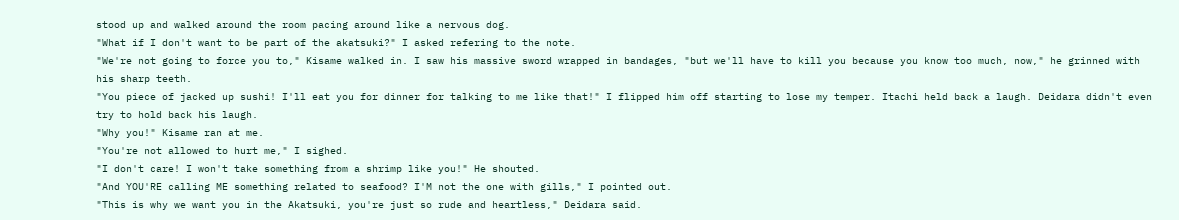stood up and walked around the room pacing around like a nervous dog.
"What if I don't want to be part of the akatsuki?" I asked refering to the note.
"We're not going to force you to," Kisame walked in. I saw his massive sword wrapped in bandages, "but we'll have to kill you because you know too much, now," he grinned with his sharp teeth.
"You piece of jacked up sushi! I'll eat you for dinner for talking to me like that!" I flipped him off starting to lose my temper. Itachi held back a laugh. Deidara didn't even try to hold back his laugh.
"Why you!" Kisame ran at me.
"You're not allowed to hurt me," I sighed.
"I don't care! I won't take something from a shrimp like you!" He shouted.
"And YOU'RE calling ME something related to seafood? I'M not the one with gills," I pointed out.
"This is why we want you in the Akatsuki, you're just so rude and heartless," Deidara said.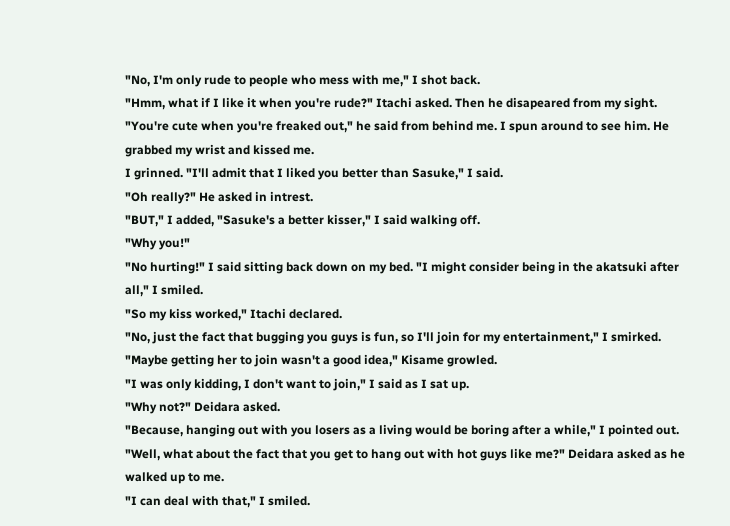"No, I'm only rude to people who mess with me," I shot back.
"Hmm, what if I like it when you're rude?" Itachi asked. Then he disapeared from my sight. "You're cute when you're freaked out," he said from behind me. I spun around to see him. He grabbed my wrist and kissed me.
I grinned. "I'll admit that I liked you better than Sasuke," I said.
"Oh really?" He asked in intrest.
"BUT," I added, "Sasuke's a better kisser," I said walking off.
"Why you!"
"No hurting!" I said sitting back down on my bed. "I might consider being in the akatsuki after all," I smiled.
"So my kiss worked," Itachi declared.
"No, just the fact that bugging you guys is fun, so I'll join for my entertainment," I smirked.
"Maybe getting her to join wasn't a good idea," Kisame growled.
"I was only kidding, I don't want to join," I said as I sat up.
"Why not?" Deidara asked.
"Because, hanging out with you losers as a living would be boring after a while," I pointed out.
"Well, what about the fact that you get to hang out with hot guys like me?" Deidara asked as he walked up to me.
"I can deal with that," I smiled.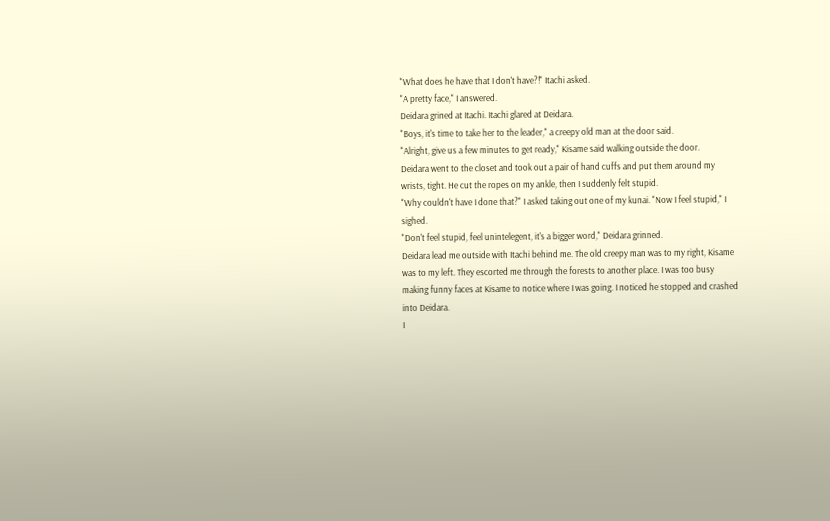"What does he have that I don't have?!" Itachi asked.
"A pretty face," I answered.
Deidara grined at Itachi. Itachi glared at Deidara.
"Boys, it's time to take her to the leader," a creepy old man at the door said.
"Alright, give us a few minutes to get ready," Kisame said walking outside the door.
Deidara went to the closet and took out a pair of hand cuffs and put them around my wrists, tight. He cut the ropes on my ankle, then I suddenly felt stupid.
"Why couldn't have I done that?" I asked taking out one of my kunai. "Now I feel stupid," I sighed.
"Don't feel stupid, feel unintelegent, it's a bigger word," Deidara grinned.
Deidara lead me outside with Itachi behind me. The old creepy man was to my right, Kisame was to my left. They escorted me through the forests to another place. I was too busy making funny faces at Kisame to notice where I was going. I noticed he stopped and crashed into Deidara.
I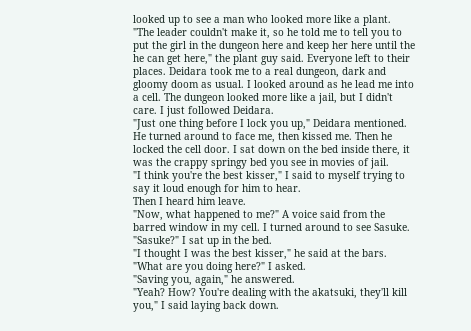looked up to see a man who looked more like a plant.
"The leader couldn't make it, so he told me to tell you to put the girl in the dungeon here and keep her here until the he can get here," the plant guy said. Everyone left to their places. Deidara took me to a real dungeon, dark and gloomy doom as usual. I looked around as he lead me into a cell. The dungeon looked more like a jail, but I didn't care. I just followed Deidara.
"Just one thing before I lock you up," Deidara mentioned. He turned around to face me, then kissed me. Then he locked the cell door. I sat down on the bed inside there, it was the crappy springy bed you see in movies of jail.
"I think you're the best kisser," I said to myself trying to say it loud enough for him to hear.
Then I heard him leave.
"Now, what happened to me?" A voice said from the barred window in my cell. I turned around to see Sasuke.
"Sasuke?" I sat up in the bed.
"I thought I was the best kisser," he said at the bars.
"What are you doing here?" I asked.
"Saving you, again," he answered.
"Yeah? How? You're dealing with the akatsuki, they'll kill you," I said laying back down.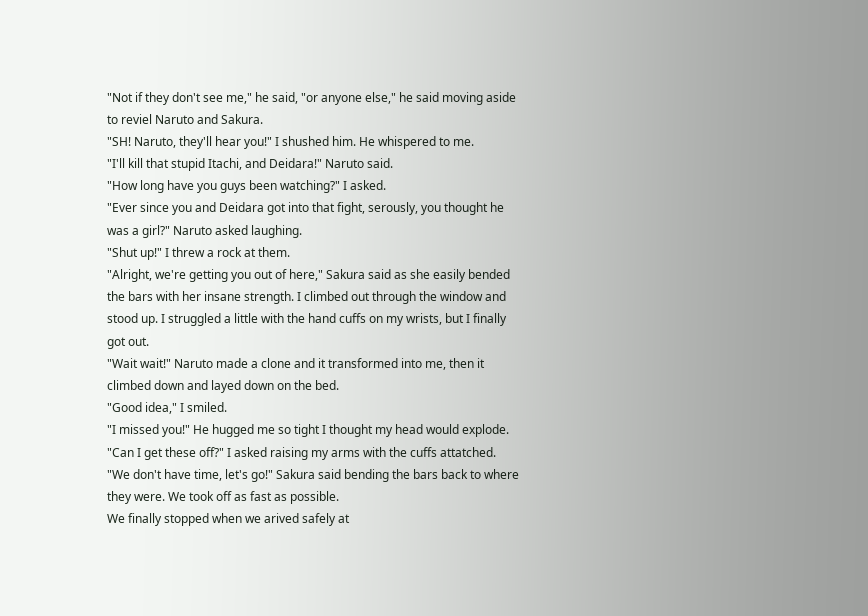"Not if they don't see me," he said, "or anyone else," he said moving aside to reviel Naruto and Sakura.
"SH! Naruto, they'll hear you!" I shushed him. He whispered to me.
"I'll kill that stupid Itachi, and Deidara!" Naruto said.
"How long have you guys been watching?" I asked.
"Ever since you and Deidara got into that fight, serously, you thought he was a girl?" Naruto asked laughing.
"Shut up!" I threw a rock at them.
"Alright, we're getting you out of here," Sakura said as she easily bended the bars with her insane strength. I climbed out through the window and stood up. I struggled a little with the hand cuffs on my wrists, but I finally got out.
"Wait wait!" Naruto made a clone and it transformed into me, then it climbed down and layed down on the bed.
"Good idea," I smiled.
"I missed you!" He hugged me so tight I thought my head would explode.
"Can I get these off?" I asked raising my arms with the cuffs attatched.
"We don't have time, let's go!" Sakura said bending the bars back to where they were. We took off as fast as possible.
We finally stopped when we arived safely at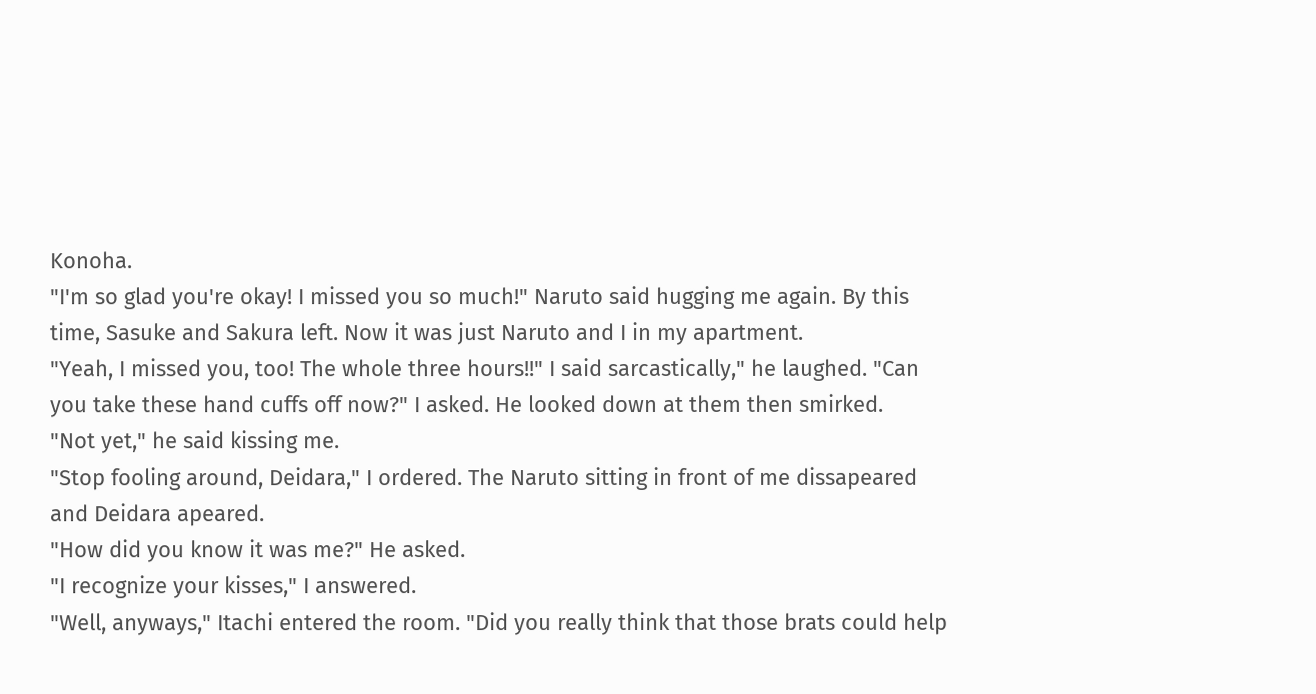Konoha.
"I'm so glad you're okay! I missed you so much!" Naruto said hugging me again. By this time, Sasuke and Sakura left. Now it was just Naruto and I in my apartment.
"Yeah, I missed you, too! The whole three hours!!" I said sarcastically," he laughed. "Can you take these hand cuffs off now?" I asked. He looked down at them then smirked.
"Not yet," he said kissing me.
"Stop fooling around, Deidara," I ordered. The Naruto sitting in front of me dissapeared and Deidara apeared.
"How did you know it was me?" He asked.
"I recognize your kisses," I answered.
"Well, anyways," Itachi entered the room. "Did you really think that those brats could help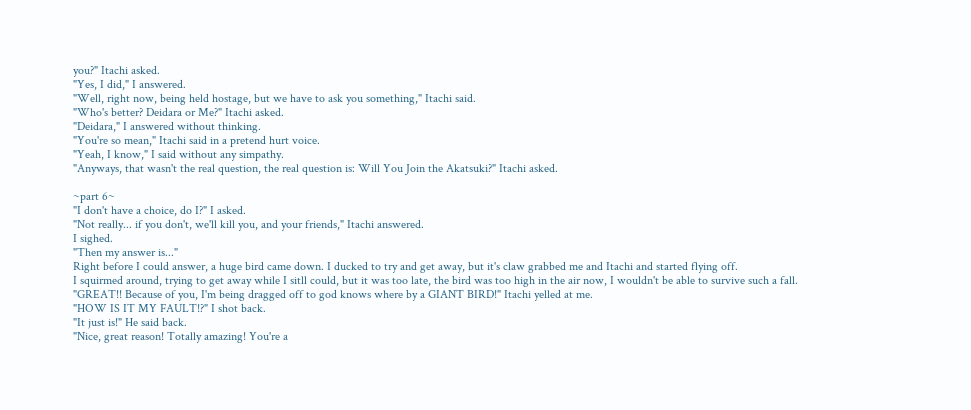you?" Itachi asked.
"Yes, I did," I answered.
"Well, right now, being held hostage, but we have to ask you something," Itachi said.
"Who's better? Deidara or Me?" Itachi asked.
"Deidara," I answered without thinking.
"You're so mean," Itachi said in a pretend hurt voice.
"Yeah, I know," I said without any simpathy.
"Anyways, that wasn't the real question, the real question is: Will You Join the Akatsuki?" Itachi asked.

~part 6~
"I don't have a choice, do I?" I asked.
"Not really... if you don't, we'll kill you, and your friends," Itachi answered.
I sighed.
"Then my answer is..."
Right before I could answer, a huge bird came down. I ducked to try and get away, but it's claw grabbed me and Itachi and started flying off.
I squirmed around, trying to get away while I sitll could, but it was too late, the bird was too high in the air now, I wouldn't be able to survive such a fall.
"GREAT!! Because of you, I'm being dragged off to god knows where by a GIANT BIRD!" Itachi yelled at me.
"HOW IS IT MY FAULT!?" I shot back.
"It just is!" He said back.
"Nice, great reason! Totally amazing! You're a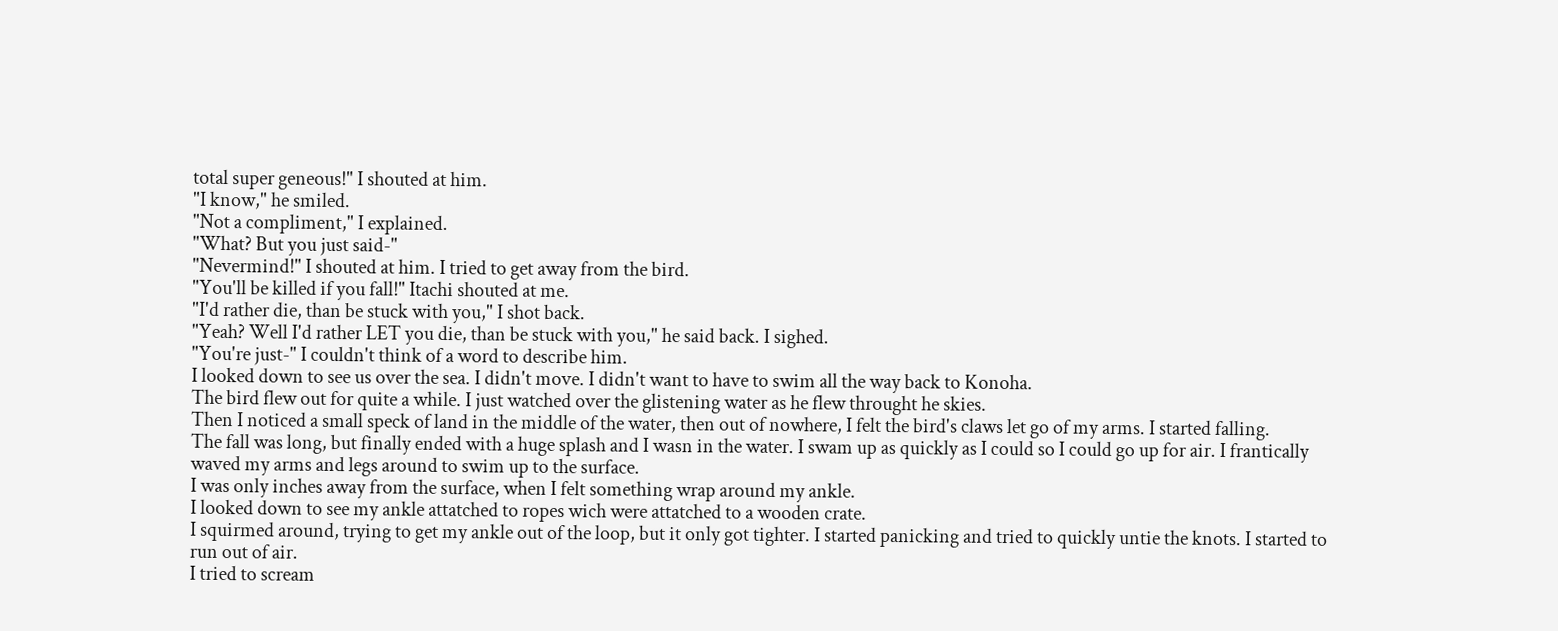total super geneous!" I shouted at him.
"I know," he smiled.
"Not a compliment," I explained.
"What? But you just said-"
"Nevermind!" I shouted at him. I tried to get away from the bird.
"You'll be killed if you fall!" Itachi shouted at me.
"I'd rather die, than be stuck with you," I shot back.
"Yeah? Well I'd rather LET you die, than be stuck with you," he said back. I sighed.
"You're just-" I couldn't think of a word to describe him.
I looked down to see us over the sea. I didn't move. I didn't want to have to swim all the way back to Konoha.
The bird flew out for quite a while. I just watched over the glistening water as he flew throught he skies.
Then I noticed a small speck of land in the middle of the water, then out of nowhere, I felt the bird's claws let go of my arms. I started falling.
The fall was long, but finally ended with a huge splash and I wasn in the water. I swam up as quickly as I could so I could go up for air. I frantically waved my arms and legs around to swim up to the surface.
I was only inches away from the surface, when I felt something wrap around my ankle.
I looked down to see my ankle attatched to ropes wich were attatched to a wooden crate.
I squirmed around, trying to get my ankle out of the loop, but it only got tighter. I started panicking and tried to quickly untie the knots. I started to run out of air.
I tried to scream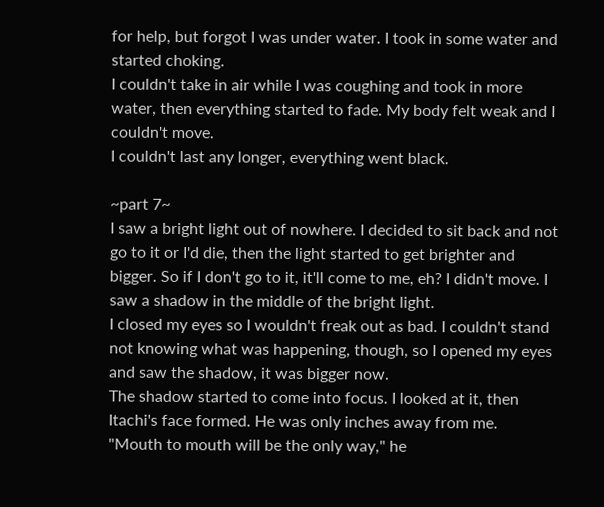for help, but forgot I was under water. I took in some water and started choking.
I couldn't take in air while I was coughing and took in more water, then everything started to fade. My body felt weak and I couldn't move.
I couldn't last any longer, everything went black.

~part 7~
I saw a bright light out of nowhere. I decided to sit back and not go to it or I'd die, then the light started to get brighter and bigger. So if I don't go to it, it'll come to me, eh? I didn't move. I saw a shadow in the middle of the bright light.
I closed my eyes so I wouldn't freak out as bad. I couldn't stand not knowing what was happening, though, so I opened my eyes and saw the shadow, it was bigger now.
The shadow started to come into focus. I looked at it, then Itachi's face formed. He was only inches away from me.
"Mouth to mouth will be the only way," he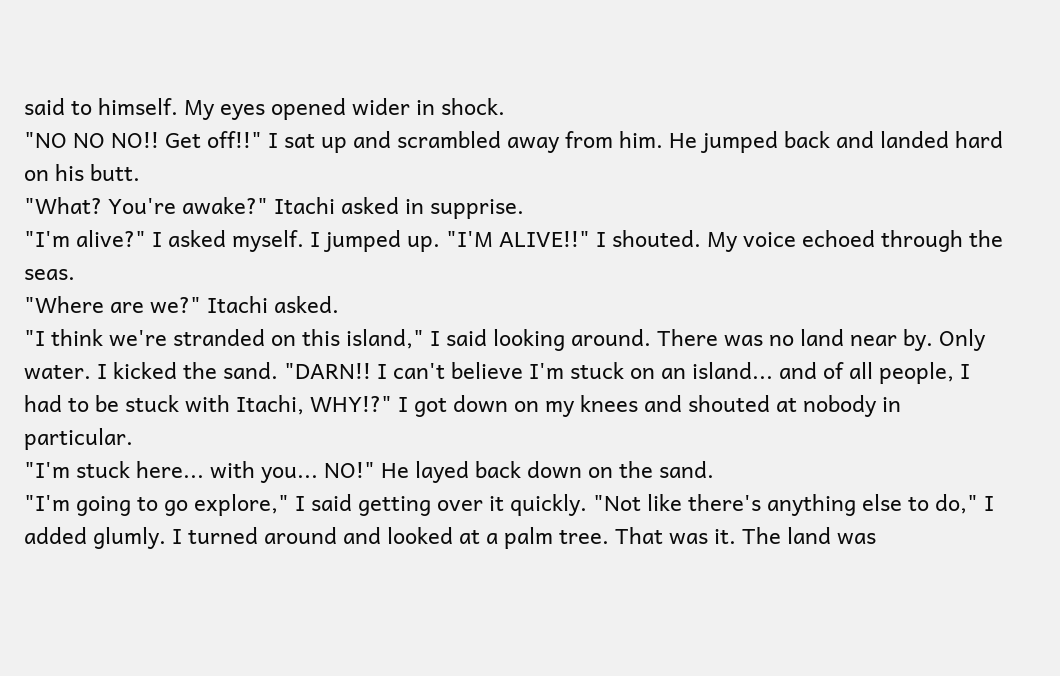said to himself. My eyes opened wider in shock.
"NO NO NO!! Get off!!" I sat up and scrambled away from him. He jumped back and landed hard on his butt.
"What? You're awake?" Itachi asked in supprise.
"I'm alive?" I asked myself. I jumped up. "I'M ALIVE!!" I shouted. My voice echoed through the seas.
"Where are we?" Itachi asked.
"I think we're stranded on this island," I said looking around. There was no land near by. Only water. I kicked the sand. "DARN!! I can't believe I'm stuck on an island... and of all people, I had to be stuck with Itachi, WHY!?" I got down on my knees and shouted at nobody in particular.
"I'm stuck here... with you... NO!" He layed back down on the sand.
"I'm going to go explore," I said getting over it quickly. "Not like there's anything else to do," I added glumly. I turned around and looked at a palm tree. That was it. The land was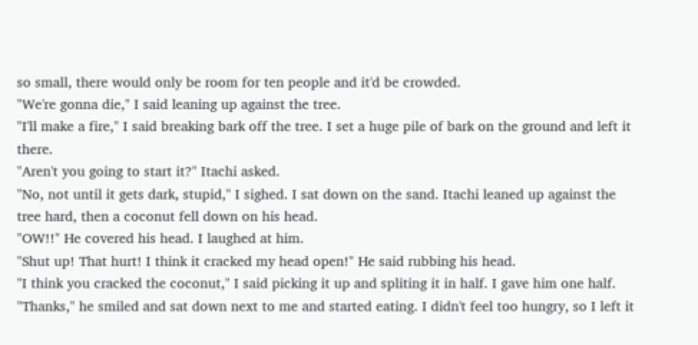so small, there would only be room for ten people and it'd be crowded.
"We're gonna die," I said leaning up against the tree.
"I'll make a fire," I said breaking bark off the tree. I set a huge pile of bark on the ground and left it there.
"Aren't you going to start it?" Itachi asked.
"No, not until it gets dark, stupid," I sighed. I sat down on the sand. Itachi leaned up against the tree hard, then a coconut fell down on his head.
"OW!!" He covered his head. I laughed at him.
"Shut up! That hurt! I think it cracked my head open!" He said rubbing his head.
"I think you cracked the coconut," I said picking it up and spliting it in half. I gave him one half.
"Thanks," he smiled and sat down next to me and started eating. I didn't feel too hungry, so I left it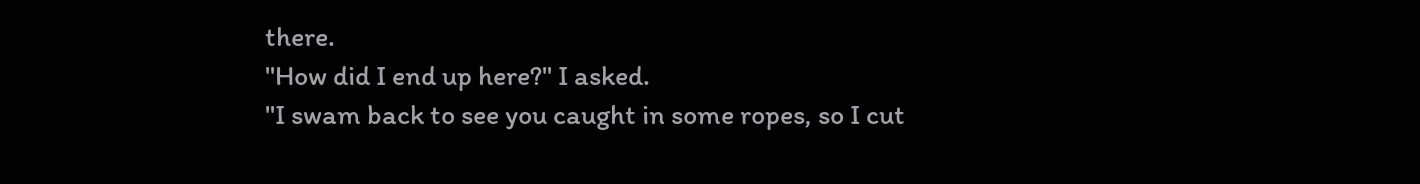there.
"How did I end up here?" I asked.
"I swam back to see you caught in some ropes, so I cut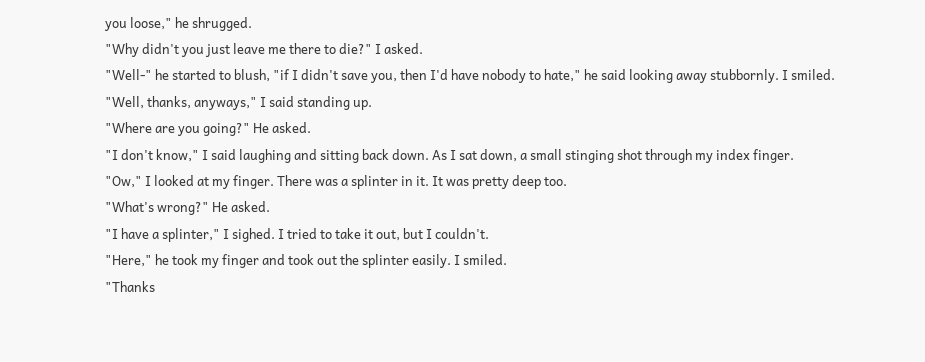you loose," he shrugged.
"Why didn't you just leave me there to die?" I asked.
"Well-" he started to blush, "if I didn't save you, then I'd have nobody to hate," he said looking away stubbornly. I smiled.
"Well, thanks, anyways," I said standing up.
"Where are you going?" He asked.
"I don't know," I said laughing and sitting back down. As I sat down, a small stinging shot through my index finger.
"Ow," I looked at my finger. There was a splinter in it. It was pretty deep too.
"What's wrong?" He asked.
"I have a splinter," I sighed. I tried to take it out, but I couldn't.
"Here," he took my finger and took out the splinter easily. I smiled.
"Thanks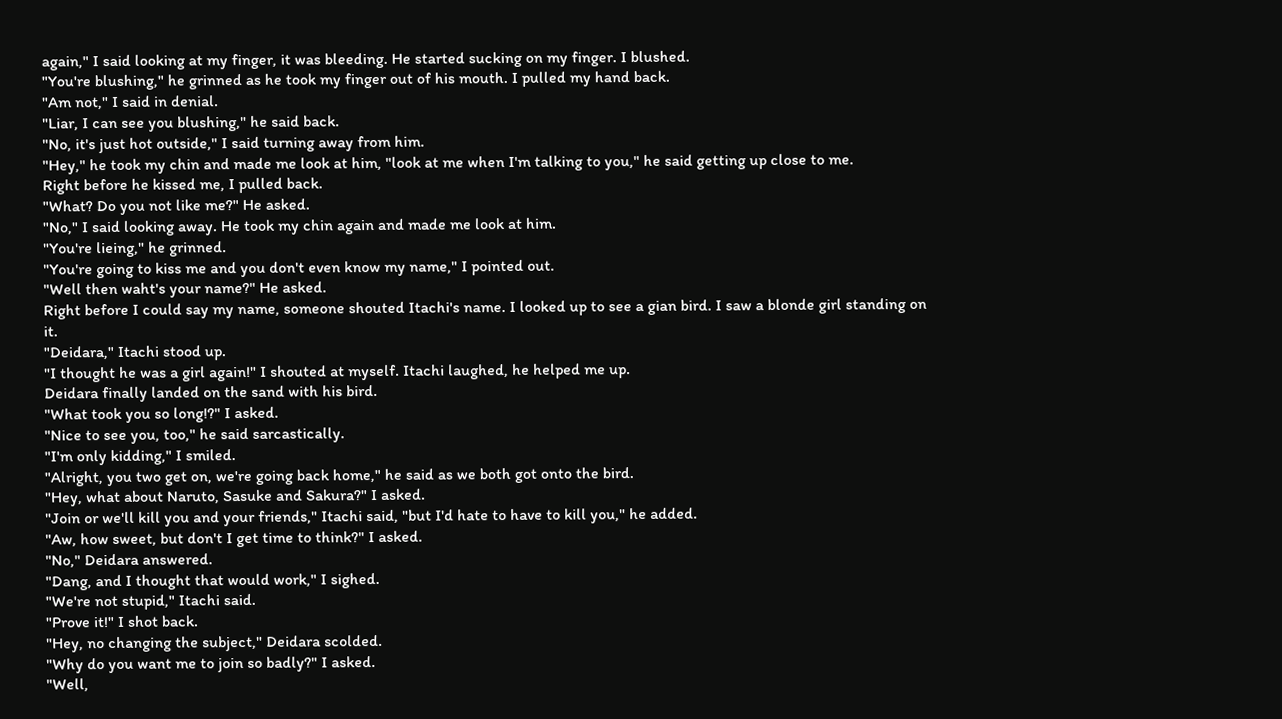again," I said looking at my finger, it was bleeding. He started sucking on my finger. I blushed.
"You're blushing," he grinned as he took my finger out of his mouth. I pulled my hand back.
"Am not," I said in denial.
"Liar, I can see you blushing," he said back.
"No, it's just hot outside," I said turning away from him.
"Hey," he took my chin and made me look at him, "look at me when I'm talking to you," he said getting up close to me.
Right before he kissed me, I pulled back.
"What? Do you not like me?" He asked.
"No," I said looking away. He took my chin again and made me look at him.
"You're lieing," he grinned.
"You're going to kiss me and you don't even know my name," I pointed out.
"Well then waht's your name?" He asked.
Right before I could say my name, someone shouted Itachi's name. I looked up to see a gian bird. I saw a blonde girl standing on it.
"Deidara," Itachi stood up.
"I thought he was a girl again!" I shouted at myself. Itachi laughed, he helped me up.
Deidara finally landed on the sand with his bird.
"What took you so long!?" I asked.
"Nice to see you, too," he said sarcastically.
"I'm only kidding," I smiled.
"Alright, you two get on, we're going back home," he said as we both got onto the bird.
"Hey, what about Naruto, Sasuke and Sakura?" I asked.
"Join or we'll kill you and your friends," Itachi said, "but I'd hate to have to kill you," he added.
"Aw, how sweet, but don't I get time to think?" I asked.
"No," Deidara answered.
"Dang, and I thought that would work," I sighed.
"We're not stupid," Itachi said.
"Prove it!" I shot back.
"Hey, no changing the subject," Deidara scolded.
"Why do you want me to join so badly?" I asked.
"Well,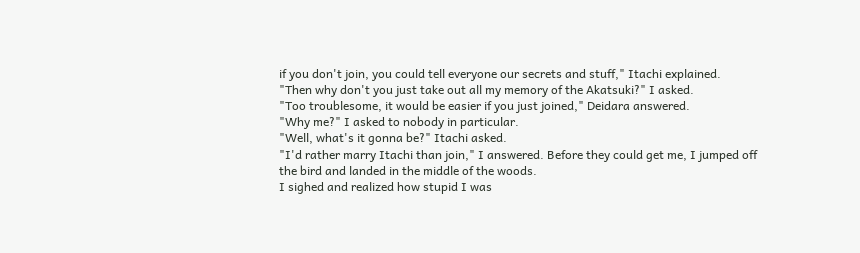if you don't join, you could tell everyone our secrets and stuff," Itachi explained.
"Then why don't you just take out all my memory of the Akatsuki?" I asked.
"Too troublesome, it would be easier if you just joined," Deidara answered.
"Why me?" I asked to nobody in particular.
"Well, what's it gonna be?" Itachi asked.
"I'd rather marry Itachi than join," I answered. Before they could get me, I jumped off the bird and landed in the middle of the woods.
I sighed and realized how stupid I was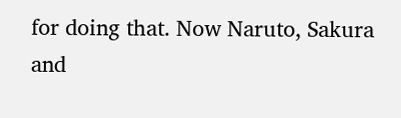for doing that. Now Naruto, Sakura and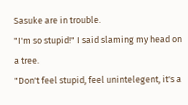Sasuke are in trouble.
"I'm so stupid!" I said slaming my head on a tree.
"Don't feel stupid, feel unintelegent, it's a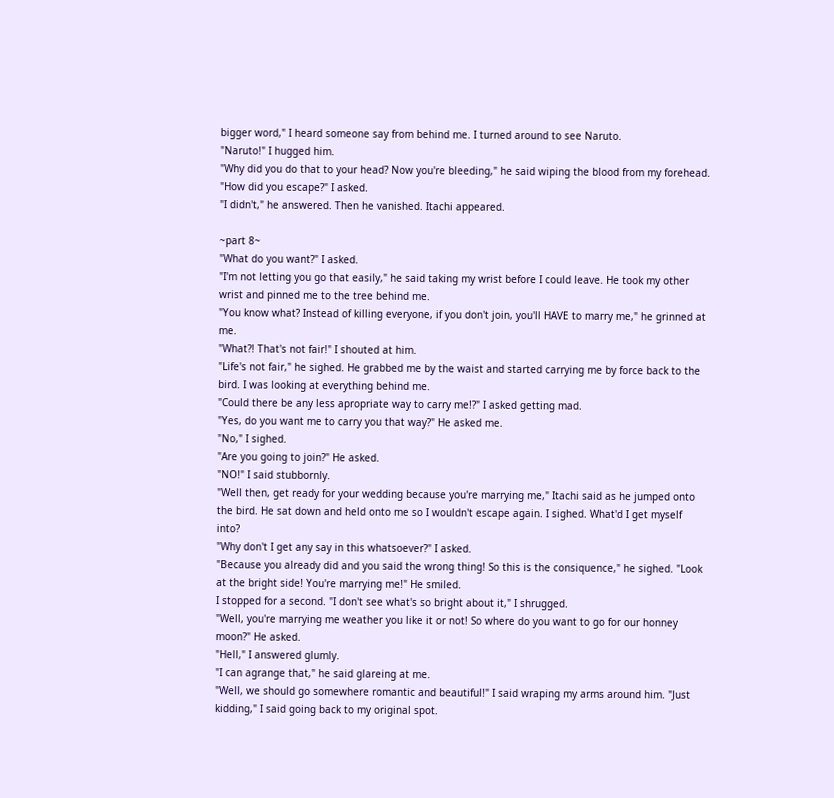bigger word," I heard someone say from behind me. I turned around to see Naruto.
"Naruto!" I hugged him.
"Why did you do that to your head? Now you're bleeding," he said wiping the blood from my forehead.
"How did you escape?" I asked.
"I didn't," he answered. Then he vanished. Itachi appeared.

~part 8~
"What do you want?" I asked.
"I'm not letting you go that easily," he said taking my wrist before I could leave. He took my other wrist and pinned me to the tree behind me.
"You know what? Instead of killing everyone, if you don't join, you'll HAVE to marry me," he grinned at me.
"What?! That's not fair!" I shouted at him.
"Life's not fair," he sighed. He grabbed me by the waist and started carrying me by force back to the bird. I was looking at everything behind me.
"Could there be any less apropriate way to carry me!?" I asked getting mad.
"Yes, do you want me to carry you that way?" He asked me.
"No," I sighed.
"Are you going to join?" He asked.
"NO!" I said stubbornly.
"Well then, get ready for your wedding because you're marrying me," Itachi said as he jumped onto the bird. He sat down and held onto me so I wouldn't escape again. I sighed. What'd I get myself into?
"Why don't I get any say in this whatsoever?" I asked.
"Because you already did and you said the wrong thing! So this is the consiquence," he sighed. "Look at the bright side! You're marrying me!" He smiled.
I stopped for a second. "I don't see what's so bright about it," I shrugged.
"Well, you're marrying me weather you like it or not! So where do you want to go for our honney moon?" He asked.
"Hell," I answered glumly.
"I can agrange that," he said glareing at me.
"Well, we should go somewhere romantic and beautiful!" I said wraping my arms around him. "Just kidding," I said going back to my original spot.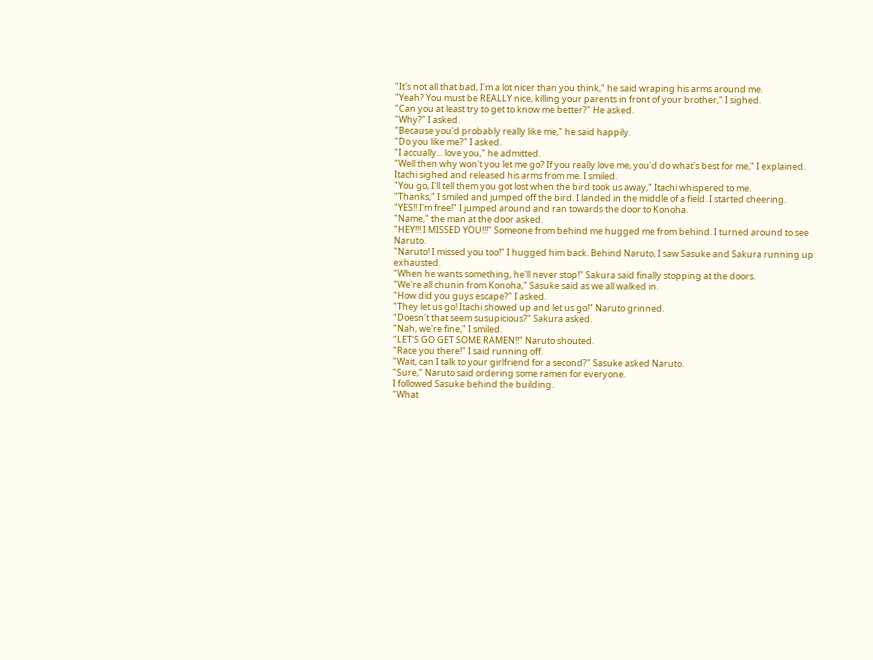"It's not all that bad, I'm a lot nicer than you think," he said wraping his arms around me.
"Yeah? You must be REALLY nice, killing your parents in front of your brother," I sighed.
"Can you at least try to get to know me better?" He asked.
"Why?" I asked.
"Because you'd probably really like me," he said happily.
"Do you like me?" I asked.
"I accually... love you," he admitted.
"Well then why won't you let me go? If you really love me, you'd do what's best for me," I explained.
Itachi sighed and released his arms from me. I smiled.
"You go, I'll tell them you got lost when the bird took us away," Itachi whispered to me.
"Thanks," I smiled and jumped off the bird. I landed in the middle of a field. I started cheering.
"YES!! I'm free!" I jumped around and ran towards the door to Konoha.
"Name," the man at the door asked.
"HEY!!! I MISSED YOU!!!" Someone from behind me hugged me from behind. I turned around to see Naruto.
"Naruto! I missed you too!" I hugged him back. Behind Naruto, I saw Sasuke and Sakura running up exhausted.
"When he wants something, he'll never stop!" Sakura said finally stopping at the doors.
"We're all chunin from Konoha," Sasuke said as we all walked in.
"How did you guys escape?" I asked.
"They let us go! Itachi showed up and let us go!" Naruto grinned.
"Doesn't that seem susupicious?" Sakura asked.
"Nah, we're fine," I smiled.
"LET'S GO GET SOME RAMEN!!" Naruto shouted.
"Race you there!" I said running off.
"Wait, can I talk to your girlfriend for a second?" Sasuke asked Naruto.
"Sure," Naruto said ordering some ramen for everyone.
I followed Sasuke behind the building.
"What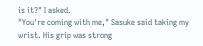is it?" I asked.
"You're coming with me," Sasuke said taking my wrist. His grip was strong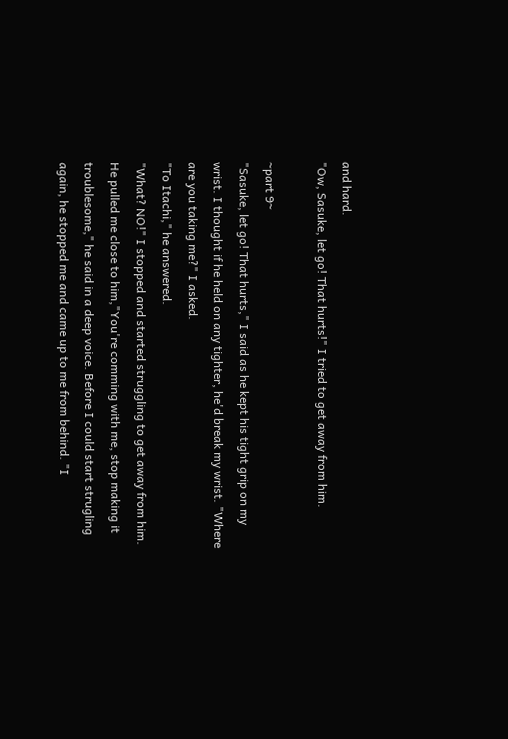and hard.
"Ow, Sasuke, let go! That hurts!" I tried to get away from him.

~part 9~
"Sasuke, let go! That hurts," I said as he kept his tight grip on my wrist. I thought if he held on any tighter, he'd break my wrist. "Where are you taking me?" I asked.
"To Itachi," he answered.
"What? NO!" I stopped and started struggling to get away from him.
He pulled me close to him,"You're comming with me, stop making it troublesome," he said in a deep voice. Before I could start strugling again, he stopped me and came up to me from behind. "I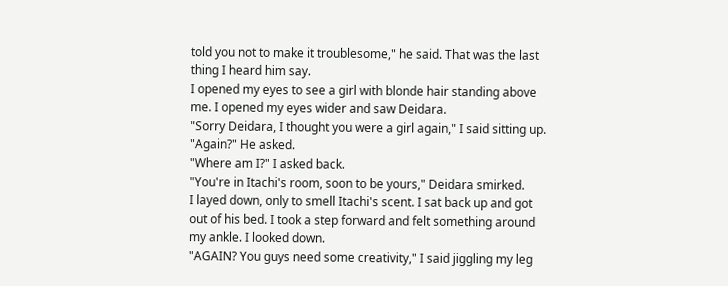told you not to make it troublesome," he said. That was the last thing I heard him say.
I opened my eyes to see a girl with blonde hair standing above me. I opened my eyes wider and saw Deidara.
"Sorry Deidara, I thought you were a girl again," I said sitting up.
"Again?" He asked.
"Where am I?" I asked back.
"You're in Itachi's room, soon to be yours," Deidara smirked.
I layed down, only to smell Itachi's scent. I sat back up and got out of his bed. I took a step forward and felt something around my ankle. I looked down.
"AGAIN? You guys need some creativity," I said jiggling my leg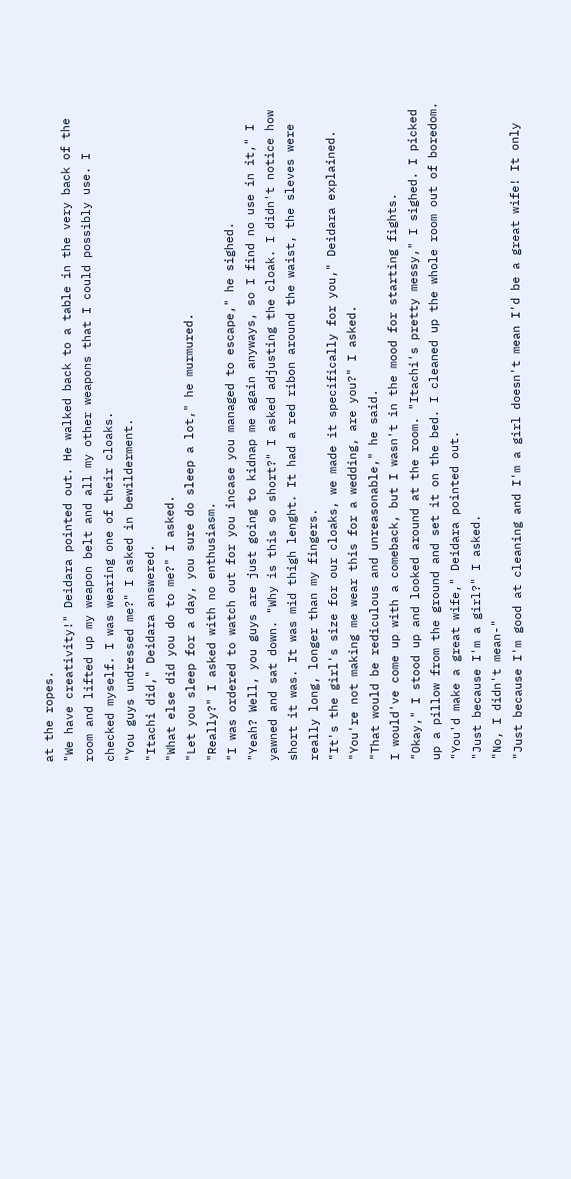at the ropes.
"We have creativity!" Deidara pointed out. He walked back to a table in the very back of the room and lifted up my weapon belt and all my other weapons that I could possibly use. I checked myself. I was wearing one of their cloaks.
"You guys undressed me?" I asked in bewilderment.
"Itachi did," Deidara answered.
"What else did you do to me?" I asked.
"Let you sleep for a day, you sure do sleep a lot," he murmured.
"Really?" I asked with no enthusiasm.
"I was ordered to watch out for you incase you managed to escape," he sighed.
"Yeah? Well, you guys are just going to kidnap me again anyways, so I find no use in it," I yawned and sat down. "Why is this so short?" I asked adjusting the cloak. I didn't notice how short it was. It was mid thigh lenght. It had a red ribon around the waist, the sleves were really long, longer than my fingers.
"It's the girl's size for our cloaks, we made it specifically for you," Deidara explained.
"You're not making me wear this for a wedding, are you?" I asked.
"That would be rediculous and unreasonable," he said.
I would've come up with a comeback, but I wasn't in the mood for starting fights.
"Okay," I stood up and looked around at the room. "Itachi's pretty messy," I sighed. I picked up a pillow from the ground and set it on the bed. I cleaned up the whole room out of boredom.
"You'd make a great wife," Deidara pointed out.
"Just because I'm a girl?" I asked.
"No, I didn't mean-"
"Just because I'm good at cleaning and I'm a girl doesn't mean I'd be a great wife! It only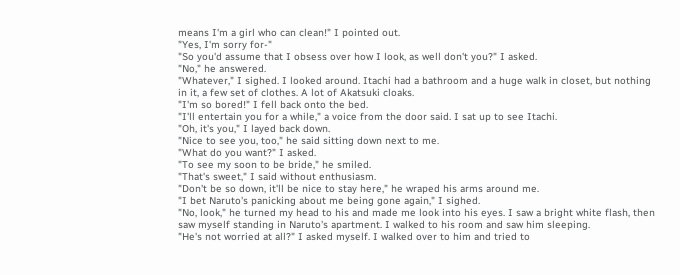means I'm a girl who can clean!" I pointed out.
"Yes, I'm sorry for-"
"So you'd assume that I obsess over how I look, as well don't you?" I asked.
"No," he answered.
"Whatever," I sighed. I looked around. Itachi had a bathroom and a huge walk in closet, but nothing in it, a few set of clothes. A lot of Akatsuki cloaks.
"I'm so bored!" I fell back onto the bed.
"I'll entertain you for a while," a voice from the door said. I sat up to see Itachi.
"Oh, it's you," I layed back down.
"Nice to see you, too," he said sitting down next to me.
"What do you want?" I asked.
"To see my soon to be bride," he smiled.
"That's sweet," I said without enthusiasm.
"Don't be so down, it'll be nice to stay here," he wraped his arms around me.
"I bet Naruto's panicking about me being gone again," I sighed.
"No, look," he turned my head to his and made me look into his eyes. I saw a bright white flash, then saw myself standing in Naruto's apartment. I walked to his room and saw him sleeping.
"He's not worried at all?" I asked myself. I walked over to him and tried to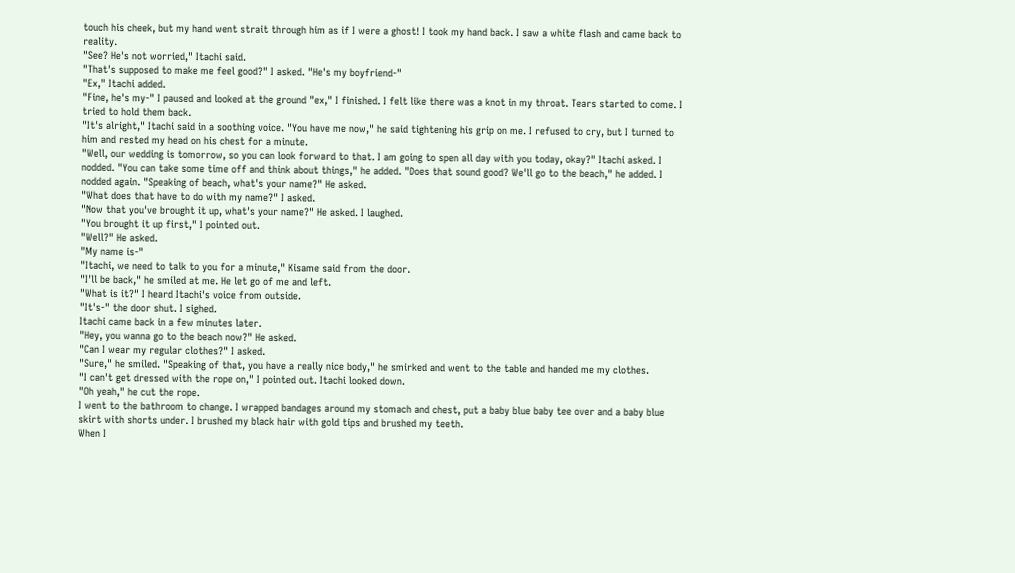touch his cheek, but my hand went strait through him as if I were a ghost! I took my hand back. I saw a white flash and came back to reality.
"See? He's not worried," Itachi said.
"That's supposed to make me feel good?" I asked. "He's my boyfriend-"
"Ex," Itachi added.
"Fine, he's my-" I paused and looked at the ground "ex," I finished. I felt like there was a knot in my throat. Tears started to come. I tried to hold them back.
"It's alright," Itachi said in a soothing voice. "You have me now," he said tightening his grip on me. I refused to cry, but I turned to him and rested my head on his chest for a minute.
"Well, our wedding is tomorrow, so you can look forward to that. I am going to spen all day with you today, okay?" Itachi asked. I nodded. "You can take some time off and think about things," he added. "Does that sound good? We'll go to the beach," he added. I nodded again. "Speaking of beach, what's your name?" He asked.
"What does that have to do with my name?" I asked.
"Now that you've brought it up, what's your name?" He asked. I laughed.
"You brought it up first," I pointed out.
"Well?" He asked.
"My name is-"
"Itachi, we need to talk to you for a minute," Kisame said from the door.
"I'll be back," he smiled at me. He let go of me and left.
"What is it?" I heard Itachi's voice from outside.
"It's-" the door shut. I sighed.
Itachi came back in a few minutes later.
"Hey, you wanna go to the beach now?" He asked.
"Can I wear my regular clothes?" I asked.
"Sure," he smiled. "Speaking of that, you have a really nice body," he smirked and went to the table and handed me my clothes.
"I can't get dressed with the rope on," I pointed out. Itachi looked down.
"Oh yeah," he cut the rope.
I went to the bathroom to change. I wrapped bandages around my stomach and chest, put a baby blue baby tee over and a baby blue skirt with shorts under. I brushed my black hair with gold tips and brushed my teeth.
When I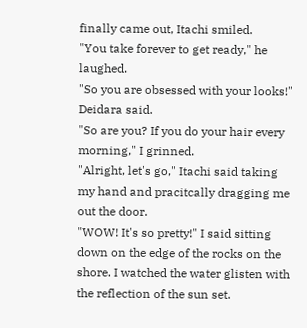finally came out, Itachi smiled.
"You take forever to get ready," he laughed.
"So you are obsessed with your looks!" Deidara said.
"So are you? If you do your hair every morning," I grinned.
"Alright, let's go," Itachi said taking my hand and pracitcally dragging me out the door.
"WOW! It's so pretty!" I said sitting down on the edge of the rocks on the shore. I watched the water glisten with the reflection of the sun set.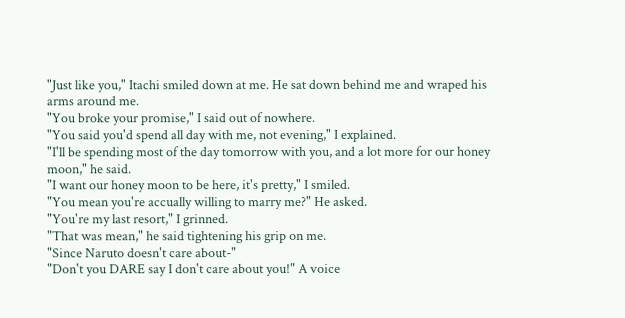"Just like you," Itachi smiled down at me. He sat down behind me and wraped his arms around me.
"You broke your promise," I said out of nowhere.
"You said you'd spend all day with me, not evening," I explained.
"I'll be spending most of the day tomorrow with you, and a lot more for our honey moon," he said.
"I want our honey moon to be here, it's pretty," I smiled.
"You mean you're accually willing to marry me?" He asked.
"You're my last resort," I grinned.
"That was mean," he said tightening his grip on me.
"Since Naruto doesn't care about-"
"Don't you DARE say I don't care about you!" A voice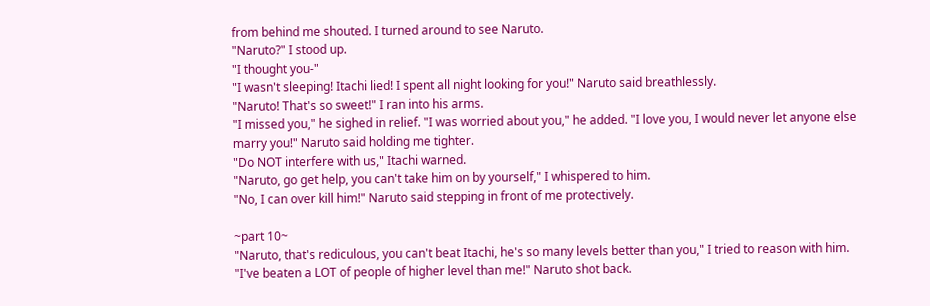from behind me shouted. I turned around to see Naruto.
"Naruto?" I stood up.
"I thought you-"
"I wasn't sleeping! Itachi lied! I spent all night looking for you!" Naruto said breathlessly.
"Naruto! That's so sweet!" I ran into his arms.
"I missed you," he sighed in relief. "I was worried about you," he added. "I love you, I would never let anyone else marry you!" Naruto said holding me tighter.
"Do NOT interfere with us," Itachi warned.
"Naruto, go get help, you can't take him on by yourself," I whispered to him.
"No, I can over kill him!" Naruto said stepping in front of me protectively.

~part 10~
"Naruto, that's rediculous, you can't beat Itachi, he's so many levels better than you," I tried to reason with him.
"I've beaten a LOT of people of higher level than me!" Naruto shot back.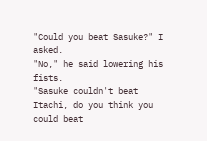"Could you beat Sasuke?" I asked.
"No," he said lowering his fists.
"Sasuke couldn't beat Itachi, do you think you could beat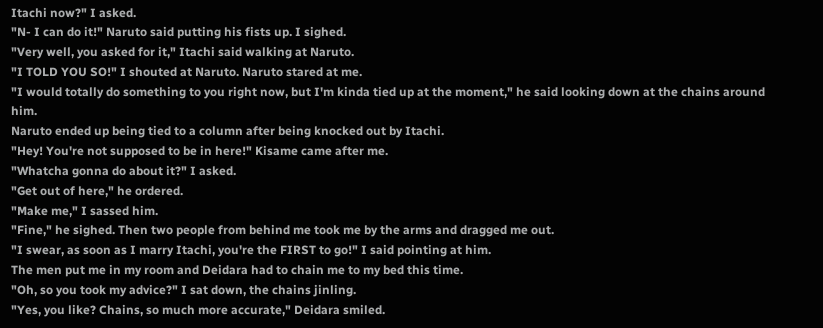Itachi now?" I asked.
"N- I can do it!" Naruto said putting his fists up. I sighed.
"Very well, you asked for it," Itachi said walking at Naruto.
"I TOLD YOU SO!" I shouted at Naruto. Naruto stared at me.
"I would totally do something to you right now, but I'm kinda tied up at the moment," he said looking down at the chains around him.
Naruto ended up being tied to a column after being knocked out by Itachi.
"Hey! You're not supposed to be in here!" Kisame came after me.
"Whatcha gonna do about it?" I asked.
"Get out of here," he ordered.
"Make me," I sassed him.
"Fine," he sighed. Then two people from behind me took me by the arms and dragged me out.
"I swear, as soon as I marry Itachi, you're the FIRST to go!" I said pointing at him.
The men put me in my room and Deidara had to chain me to my bed this time.
"Oh, so you took my advice?" I sat down, the chains jinling.
"Yes, you like? Chains, so much more accurate," Deidara smiled.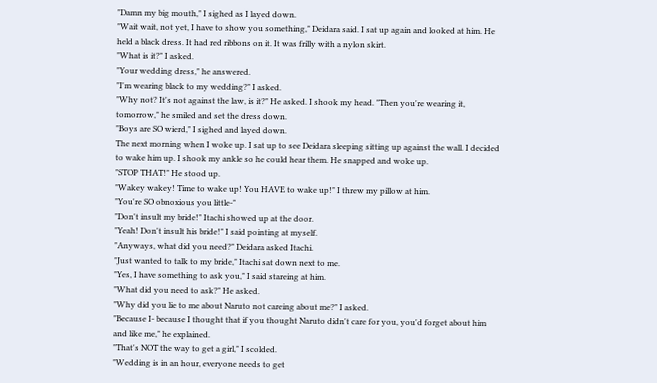"Damn my big mouth," I sighed as I layed down.
"Wait wait, not yet, I have to show you something," Deidara said. I sat up again and looked at him. He held a black dress. It had red ribbons on it. It was frilly with a nylon skirt.
"What is it?" I asked.
"Your wedding dress," he answered.
"I'm wearing black to my wedding?" I asked.
"Why not? It's not against the law, is it?" He asked. I shook my head. "Then you're wearing it, tomorrow," he smiled and set the dress down.
"Boys are SO wierd," I sighed and layed down.
The next morning when I woke up. I sat up to see Deidara sleeping sitting up against the wall. I decided to wake him up. I shook my ankle so he could hear them. He snapped and woke up.
"STOP THAT!" He stood up.
"Wakey wakey! Time to wake up! You HAVE to wake up!" I threw my pillow at him.
"You're SO obnoxious you little-"
"Don't insult my bride!" Itachi showed up at the door.
"Yeah! Don't insult his bride!" I said pointing at myself.
"Anyways, what did you need?" Deidara asked Itachi.
"Just wanted to talk to my bride," Itachi sat down next to me.
"Yes, I have something to ask you," I said stareing at him.
"What did you need to ask?" He asked.
"Why did you lie to me about Naruto not careing about me?" I asked.
"Because I- because I thought that if you thought Naruto didn't care for you, you'd forget about him and like me," he explained.
"That's NOT the way to get a girl," I scolded.
"Wedding is in an hour, everyone needs to get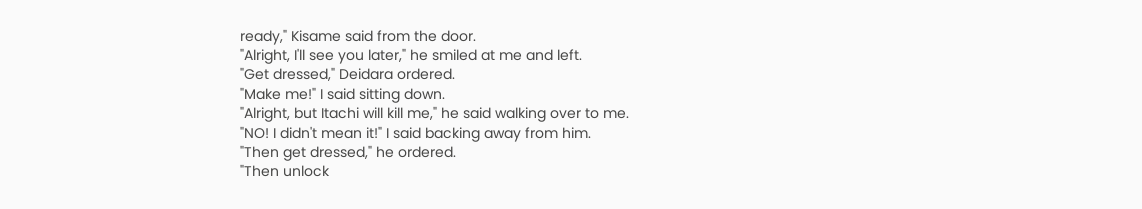ready," Kisame said from the door.
"Alright, I'll see you later," he smiled at me and left.
"Get dressed," Deidara ordered.
"Make me!" I said sitting down.
"Alright, but Itachi will kill me," he said walking over to me.
"NO! I didn't mean it!" I said backing away from him.
"Then get dressed," he ordered.
"Then unlock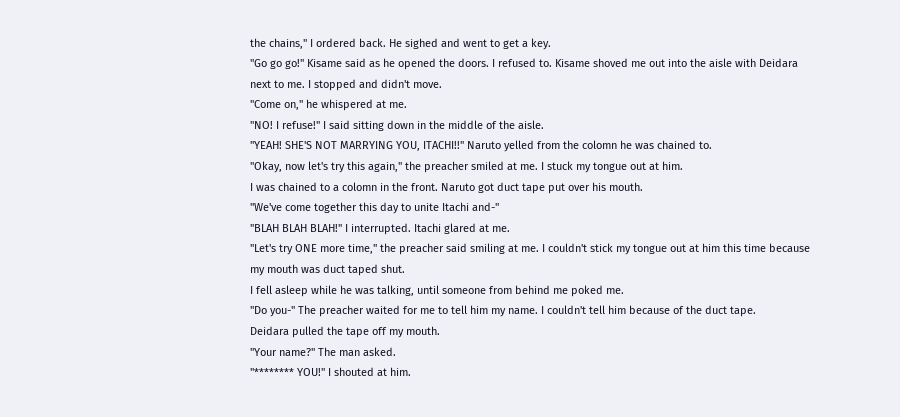the chains," I ordered back. He sighed and went to get a key.
"Go go go!" Kisame said as he opened the doors. I refused to. Kisame shoved me out into the aisle with Deidara next to me. I stopped and didn't move.
"Come on," he whispered at me.
"NO! I refuse!" I said sitting down in the middle of the aisle.
"YEAH! SHE'S NOT MARRYING YOU, ITACHI!!" Naruto yelled from the colomn he was chained to.
"Okay, now let's try this again," the preacher smiled at me. I stuck my tongue out at him.
I was chained to a colomn in the front. Naruto got duct tape put over his mouth.
"We've come together this day to unite Itachi and-"
"BLAH BLAH BLAH!" I interrupted. Itachi glared at me.
"Let's try ONE more time," the preacher said smiling at me. I couldn't stick my tongue out at him this time because my mouth was duct taped shut.
I fell asleep while he was talking, until someone from behind me poked me.
"Do you-" The preacher waited for me to tell him my name. I couldn't tell him because of the duct tape.
Deidara pulled the tape off my mouth.
"Your name?" The man asked.
"******** YOU!" I shouted at him.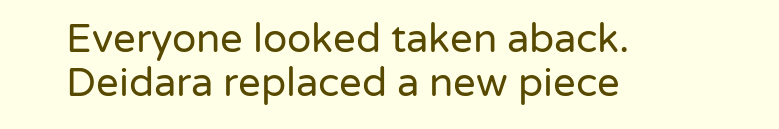Everyone looked taken aback.
Deidara replaced a new piece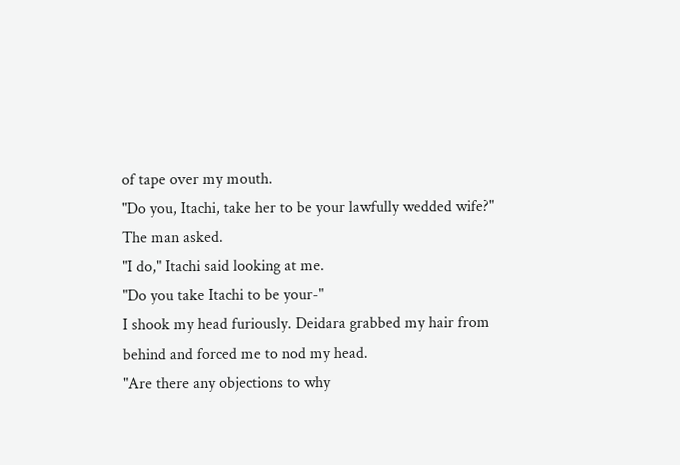of tape over my mouth.
"Do you, Itachi, take her to be your lawfully wedded wife?" The man asked.
"I do," Itachi said looking at me.
"Do you take Itachi to be your-"
I shook my head furiously. Deidara grabbed my hair from behind and forced me to nod my head.
"Are there any objections to why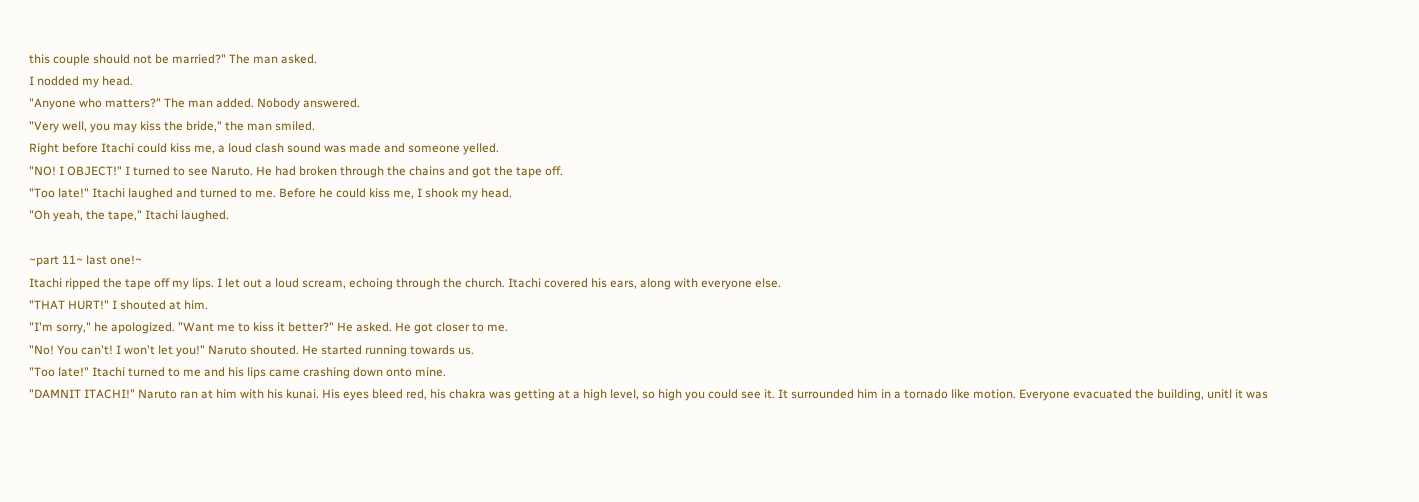this couple should not be married?" The man asked.
I nodded my head.
"Anyone who matters?" The man added. Nobody answered.
"Very well, you may kiss the bride," the man smiled.
Right before Itachi could kiss me, a loud clash sound was made and someone yelled.
"NO! I OBJECT!" I turned to see Naruto. He had broken through the chains and got the tape off.
"Too late!" Itachi laughed and turned to me. Before he could kiss me, I shook my head.
"Oh yeah, the tape," Itachi laughed.

~part 11~ last one!~
Itachi ripped the tape off my lips. I let out a loud scream, echoing through the church. Itachi covered his ears, along with everyone else.
"THAT HURT!" I shouted at him.
"I'm sorry," he apologized. "Want me to kiss it better?" He asked. He got closer to me.
"No! You can't! I won't let you!" Naruto shouted. He started running towards us.
"Too late!" Itachi turned to me and his lips came crashing down onto mine.
"DAMNIT ITACHI!" Naruto ran at him with his kunai. His eyes bleed red, his chakra was getting at a high level, so high you could see it. It surrounded him in a tornado like motion. Everyone evacuated the building, unitl it was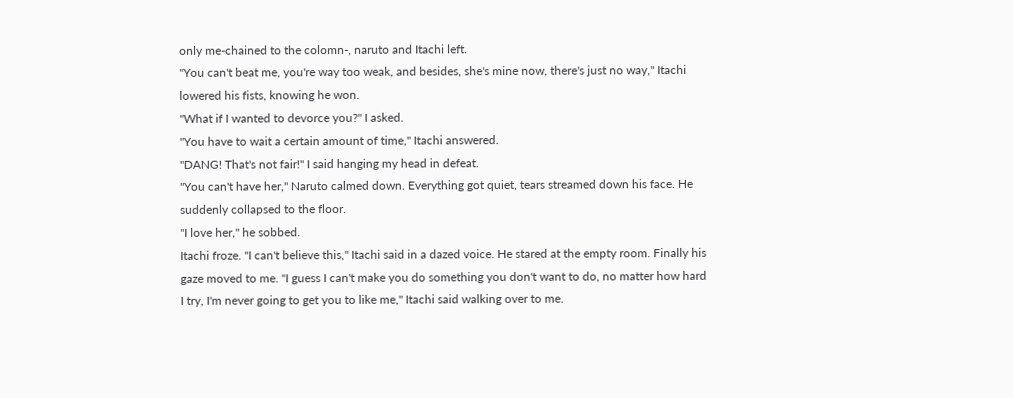only me-chained to the colomn-, naruto and Itachi left.
"You can't beat me, you're way too weak, and besides, she's mine now, there's just no way," Itachi lowered his fists, knowing he won.
"What if I wanted to devorce you?" I asked.
"You have to wait a certain amount of time," Itachi answered.
"DANG! That's not fair!" I said hanging my head in defeat.
"You can't have her," Naruto calmed down. Everything got quiet, tears streamed down his face. He suddenly collapsed to the floor.
"I love her," he sobbed.
Itachi froze. "I can't believe this," Itachi said in a dazed voice. He stared at the empty room. Finally his gaze moved to me. "I guess I can't make you do something you don't want to do, no matter how hard I try, I'm never going to get you to like me," Itachi said walking over to me.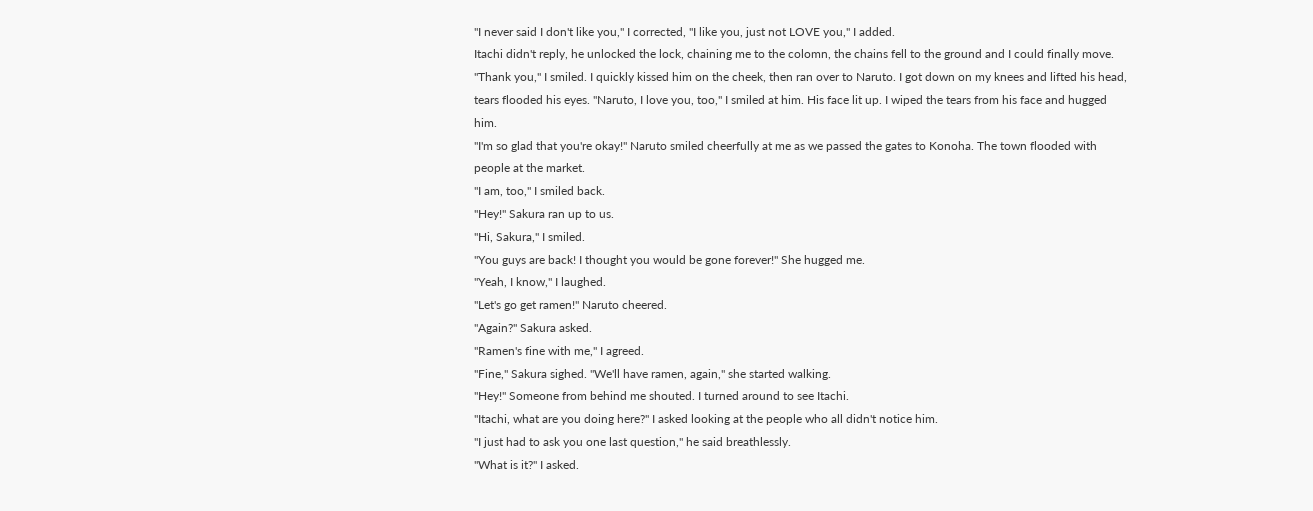"I never said I don't like you," I corrected, "I like you, just not LOVE you," I added.
Itachi didn't reply, he unlocked the lock, chaining me to the colomn, the chains fell to the ground and I could finally move.
"Thank you," I smiled. I quickly kissed him on the cheek, then ran over to Naruto. I got down on my knees and lifted his head, tears flooded his eyes. "Naruto, I love you, too," I smiled at him. His face lit up. I wiped the tears from his face and hugged him.
"I'm so glad that you're okay!" Naruto smiled cheerfully at me as we passed the gates to Konoha. The town flooded with people at the market.
"I am, too," I smiled back.
"Hey!" Sakura ran up to us.
"Hi, Sakura," I smiled.
"You guys are back! I thought you would be gone forever!" She hugged me.
"Yeah, I know," I laughed.
"Let's go get ramen!" Naruto cheered.
"Again?" Sakura asked.
"Ramen's fine with me," I agreed.
"Fine," Sakura sighed. "We'll have ramen, again," she started walking.
"Hey!" Someone from behind me shouted. I turned around to see Itachi.
"Itachi, what are you doing here?" I asked looking at the people who all didn't notice him.
"I just had to ask you one last question," he said breathlessly.
"What is it?" I asked.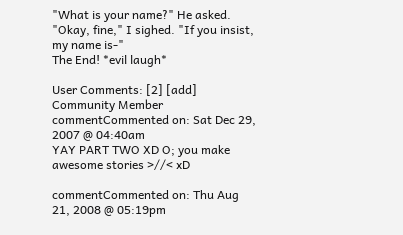"What is your name?" He asked.
"Okay, fine," I sighed. "If you insist, my name is-"
The End! *evil laugh*

User Comments: [2] [add]
Community Member
commentCommented on: Sat Dec 29, 2007 @ 04:40am
YAY PART TWO XD O; you make awesome stories >//< xD

commentCommented on: Thu Aug 21, 2008 @ 05:19pm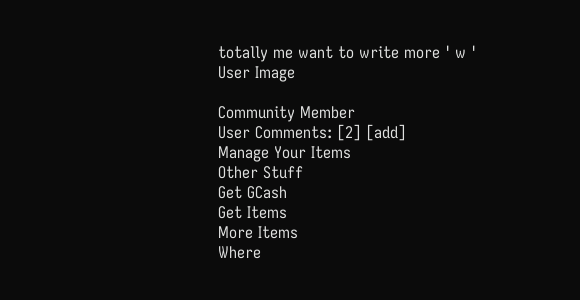totally me want to write more ' w '
User Image

Community Member
User Comments: [2] [add]
Manage Your Items
Other Stuff
Get GCash
Get Items
More Items
Where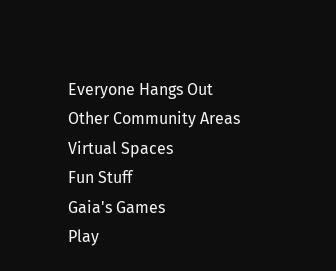Everyone Hangs Out
Other Community Areas
Virtual Spaces
Fun Stuff
Gaia's Games
Play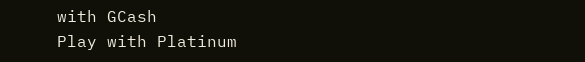with GCash
Play with Platinum